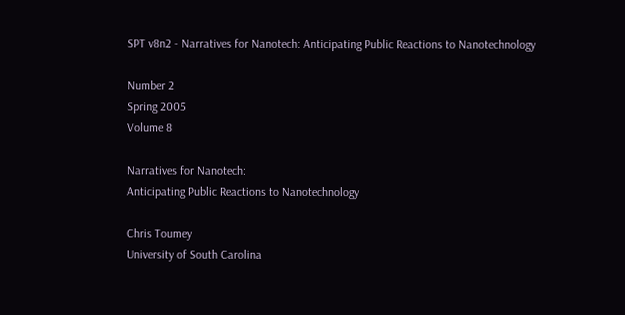SPT v8n2 - Narratives for Nanotech: Anticipating Public Reactions to Nanotechnology

Number 2
Spring 2005
Volume 8

Narratives for Nanotech:
Anticipating Public Reactions to Nanotechnology

Chris Toumey
University of South Carolina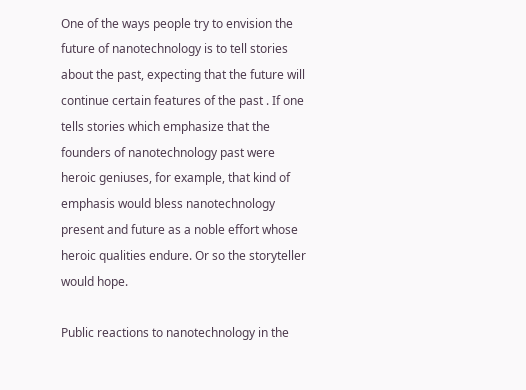One of the ways people try to envision the future of nanotechnology is to tell stories about the past, expecting that the future will continue certain features of the past . If one tells stories which emphasize that the founders of nanotechnology past were heroic geniuses, for example, that kind of emphasis would bless nanotechnology present and future as a noble effort whose heroic qualities endure. Or so the storyteller would hope.

Public reactions to nanotechnology in the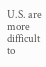U.S. are more difficult to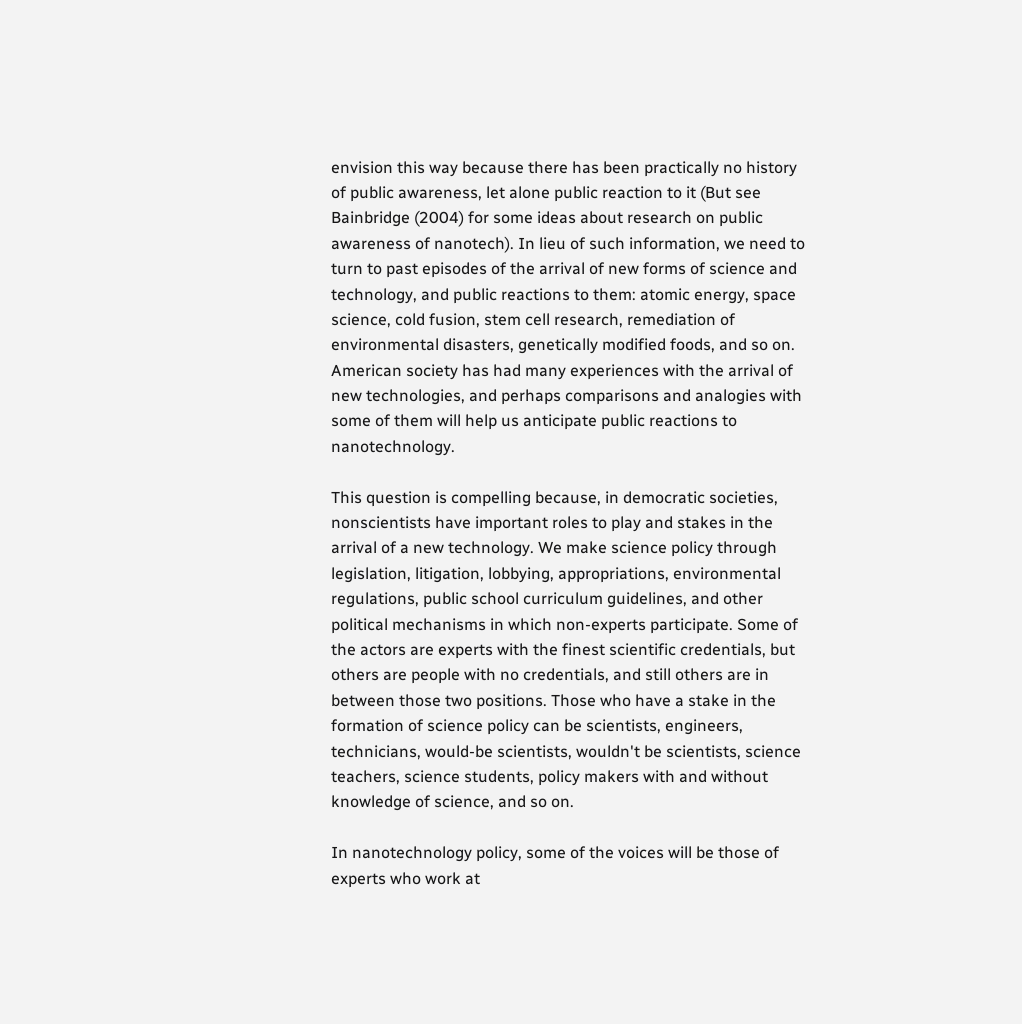envision this way because there has been practically no history of public awareness, let alone public reaction to it (But see Bainbridge (2004) for some ideas about research on public awareness of nanotech). In lieu of such information, we need to turn to past episodes of the arrival of new forms of science and technology, and public reactions to them: atomic energy, space science, cold fusion, stem cell research, remediation of environmental disasters, genetically modified foods, and so on. American society has had many experiences with the arrival of new technologies, and perhaps comparisons and analogies with some of them will help us anticipate public reactions to nanotechnology.

This question is compelling because, in democratic societies, nonscientists have important roles to play and stakes in the arrival of a new technology. We make science policy through legislation, litigation, lobbying, appropriations, environmental regulations, public school curriculum guidelines, and other political mechanisms in which non-experts participate. Some of the actors are experts with the finest scientific credentials, but others are people with no credentials, and still others are in between those two positions. Those who have a stake in the formation of science policy can be scientists, engineers, technicians, would-be scientists, wouldn't be scientists, science teachers, science students, policy makers with and without knowledge of science, and so on.

In nanotechnology policy, some of the voices will be those of experts who work at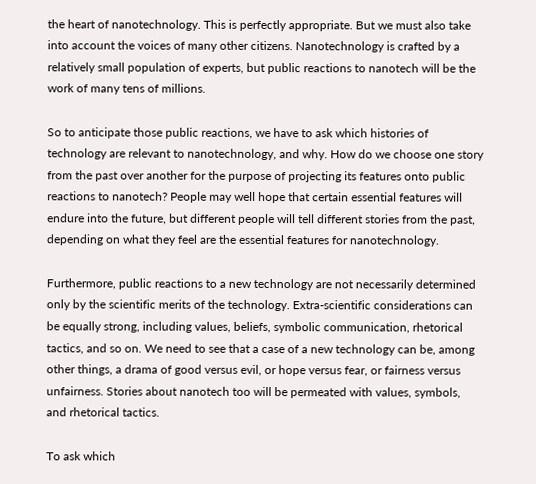the heart of nanotechnology. This is perfectly appropriate. But we must also take into account the voices of many other citizens. Nanotechnology is crafted by a relatively small population of experts, but public reactions to nanotech will be the work of many tens of millions.

So to anticipate those public reactions, we have to ask which histories of technology are relevant to nanotechnology, and why. How do we choose one story from the past over another for the purpose of projecting its features onto public reactions to nanotech? People may well hope that certain essential features will endure into the future, but different people will tell different stories from the past, depending on what they feel are the essential features for nanotechnology.

Furthermore, public reactions to a new technology are not necessarily determined only by the scientific merits of the technology. Extra-scientific considerations can be equally strong, including values, beliefs, symbolic communication, rhetorical tactics, and so on. We need to see that a case of a new technology can be, among other things, a drama of good versus evil, or hope versus fear, or fairness versus unfairness. Stories about nanotech too will be permeated with values, symbols, and rhetorical tactics.

To ask which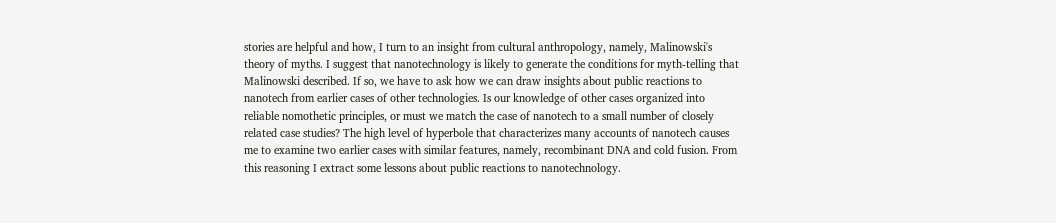stories are helpful and how, I turn to an insight from cultural anthropology, namely, Malinowski's theory of myths. I suggest that nanotechnology is likely to generate the conditions for myth-telling that Malinowski described. If so, we have to ask how we can draw insights about public reactions to nanotech from earlier cases of other technologies. Is our knowledge of other cases organized into reliable nomothetic principles, or must we match the case of nanotech to a small number of closely related case studies? The high level of hyperbole that characterizes many accounts of nanotech causes me to examine two earlier cases with similar features, namely, recombinant DNA and cold fusion. From this reasoning I extract some lessons about public reactions to nanotechnology.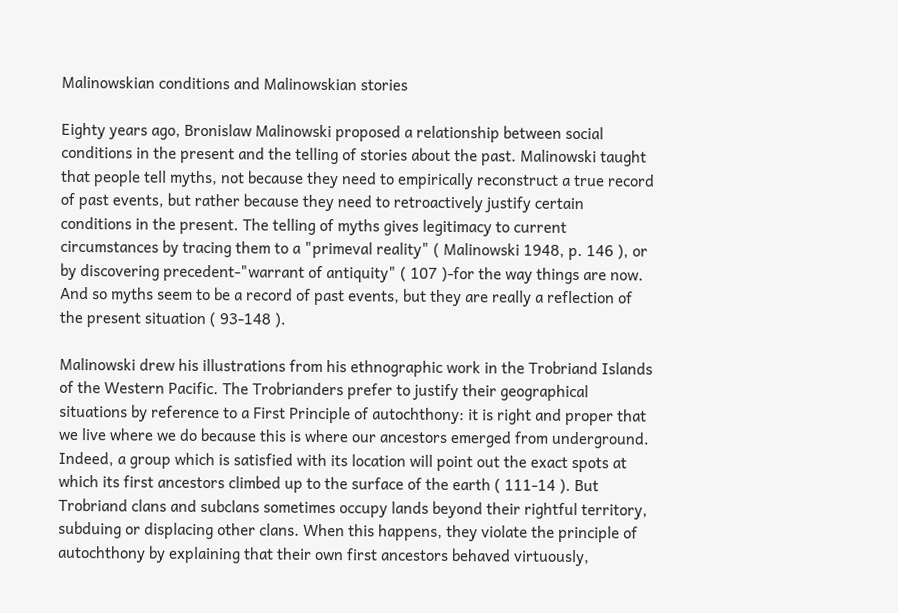Malinowskian conditions and Malinowskian stories

Eighty years ago, Bronislaw Malinowski proposed a relationship between social conditions in the present and the telling of stories about the past. Malinowski taught that people tell myths, not because they need to empirically reconstruct a true record of past events, but rather because they need to retroactively justify certain conditions in the present. The telling of myths gives legitimacy to current circumstances by tracing them to a "primeval reality" ( Malinowski 1948, p. 146 ), or by discovering precedent-"warrant of antiquity" ( 107 )-for the way things are now. And so myths seem to be a record of past events, but they are really a reflection of the present situation ( 93-148 ).

Malinowski drew his illustrations from his ethnographic work in the Trobriand Islands of the Western Pacific. The Trobrianders prefer to justify their geographical situations by reference to a First Principle of autochthony: it is right and proper that we live where we do because this is where our ancestors emerged from underground. Indeed, a group which is satisfied with its location will point out the exact spots at which its first ancestors climbed up to the surface of the earth ( 111-14 ). But Trobriand clans and subclans sometimes occupy lands beyond their rightful territory, subduing or displacing other clans. When this happens, they violate the principle of autochthony by explaining that their own first ancestors behaved virtuously,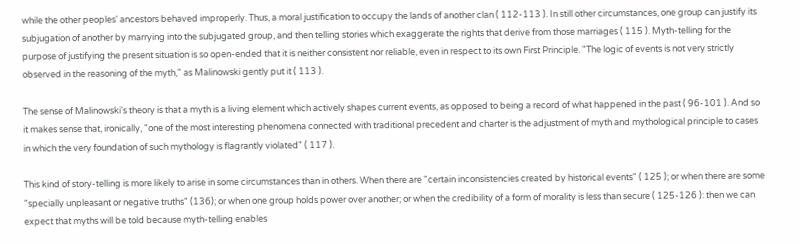while the other peoples' ancestors behaved improperly. Thus, a moral justification to occupy the lands of another clan ( 112-113 ). In still other circumstances, one group can justify its subjugation of another by marrying into the subjugated group, and then telling stories which exaggerate the rights that derive from those marriages ( 115 ). Myth-telling for the purpose of justifying the present situation is so open-ended that it is neither consistent nor reliable, even in respect to its own First Principle. "The logic of events is not very strictly observed in the reasoning of the myth," as Malinowski gently put it ( 113 ).

The sense of Malinowski's theory is that a myth is a living element which actively shapes current events, as opposed to being a record of what happened in the past ( 96-101 ). And so it makes sense that, ironically, "one of the most interesting phenomena connected with traditional precedent and charter is the adjustment of myth and mythological principle to cases in which the very foundation of such mythology is flagrantly violated" ( 117 ).

This kind of story-telling is more likely to arise in some circumstances than in others. When there are "certain inconsistencies created by historical events" ( 125 ); or when there are some "specially unpleasant or negative truths" (136); or when one group holds power over another; or when the credibility of a form of morality is less than secure ( 125-126 ): then we can expect that myths will be told because myth-telling enables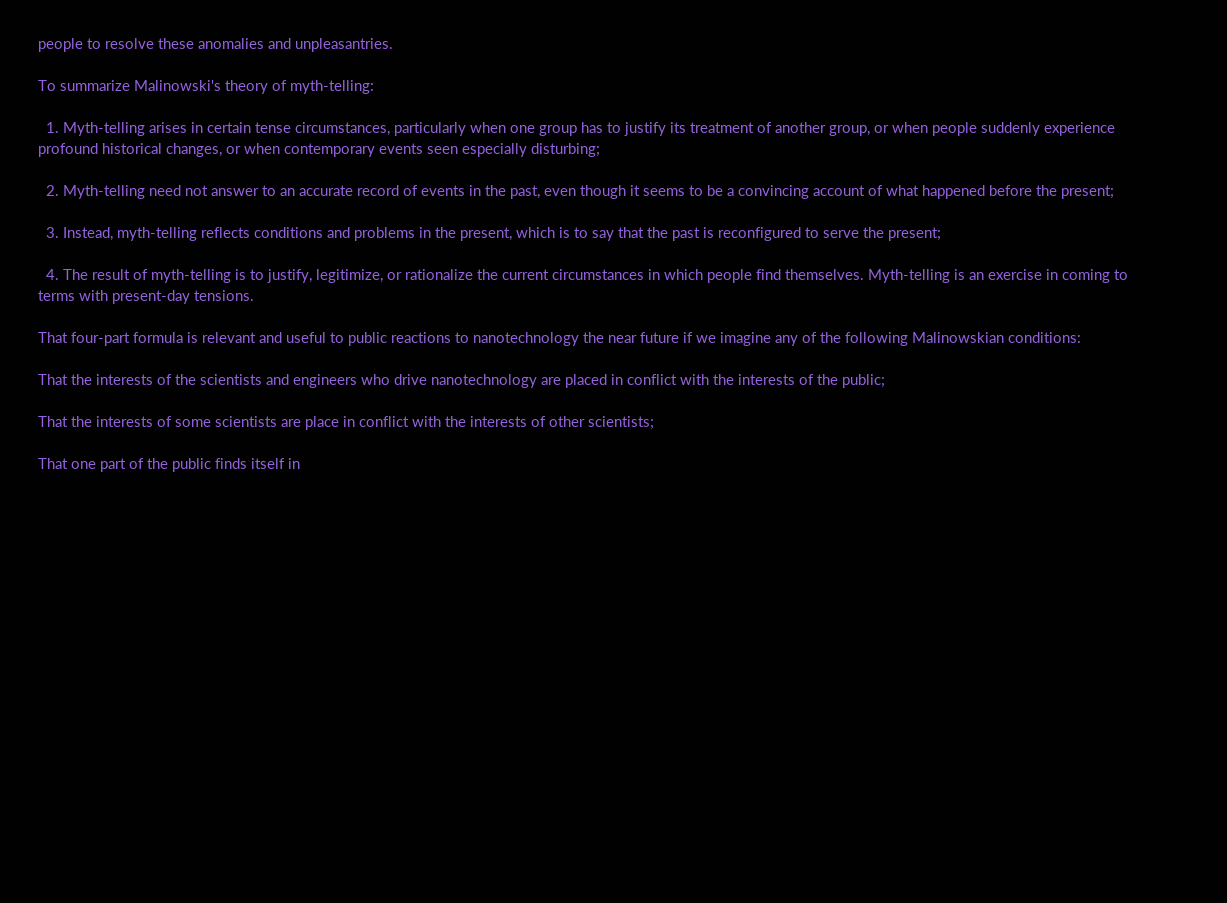people to resolve these anomalies and unpleasantries.

To summarize Malinowski's theory of myth-telling:

  1. Myth-telling arises in certain tense circumstances, particularly when one group has to justify its treatment of another group, or when people suddenly experience profound historical changes, or when contemporary events seen especially disturbing;

  2. Myth-telling need not answer to an accurate record of events in the past, even though it seems to be a convincing account of what happened before the present;

  3. Instead, myth-telling reflects conditions and problems in the present, which is to say that the past is reconfigured to serve the present;

  4. The result of myth-telling is to justify, legitimize, or rationalize the current circumstances in which people find themselves. Myth-telling is an exercise in coming to terms with present-day tensions.

That four-part formula is relevant and useful to public reactions to nanotechnology the near future if we imagine any of the following Malinowskian conditions:

That the interests of the scientists and engineers who drive nanotechnology are placed in conflict with the interests of the public;

That the interests of some scientists are place in conflict with the interests of other scientists;

That one part of the public finds itself in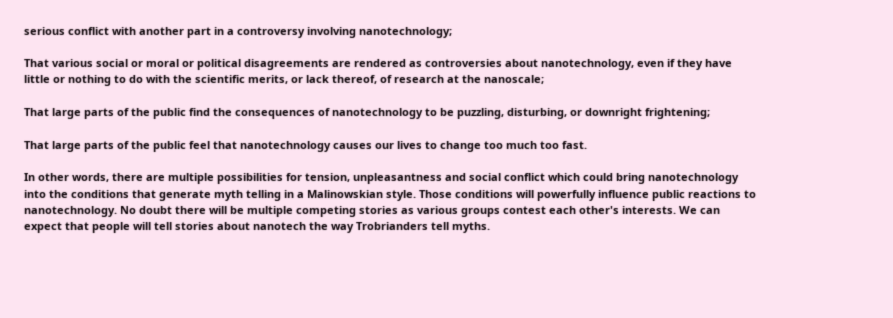serious conflict with another part in a controversy involving nanotechnology;

That various social or moral or political disagreements are rendered as controversies about nanotechnology, even if they have little or nothing to do with the scientific merits, or lack thereof, of research at the nanoscale;

That large parts of the public find the consequences of nanotechnology to be puzzling, disturbing, or downright frightening;

That large parts of the public feel that nanotechnology causes our lives to change too much too fast.

In other words, there are multiple possibilities for tension, unpleasantness and social conflict which could bring nanotechnology into the conditions that generate myth telling in a Malinowskian style. Those conditions will powerfully influence public reactions to nanotechnology. No doubt there will be multiple competing stories as various groups contest each other's interests. We can expect that people will tell stories about nanotech the way Trobrianders tell myths.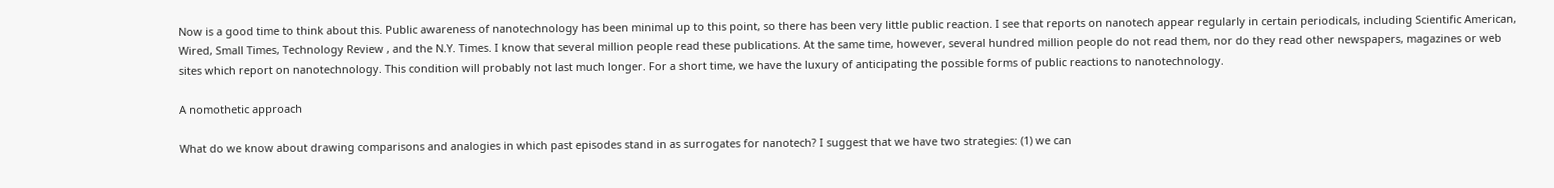Now is a good time to think about this. Public awareness of nanotechnology has been minimal up to this point, so there has been very little public reaction. I see that reports on nanotech appear regularly in certain periodicals, including Scientific American, Wired, Small Times, Technology Review , and the N.Y. Times. I know that several million people read these publications. At the same time, however, several hundred million people do not read them, nor do they read other newspapers, magazines or web sites which report on nanotechnology. This condition will probably not last much longer. For a short time, we have the luxury of anticipating the possible forms of public reactions to nanotechnology.

A nomothetic approach

What do we know about drawing comparisons and analogies in which past episodes stand in as surrogates for nanotech? I suggest that we have two strategies: (1) we can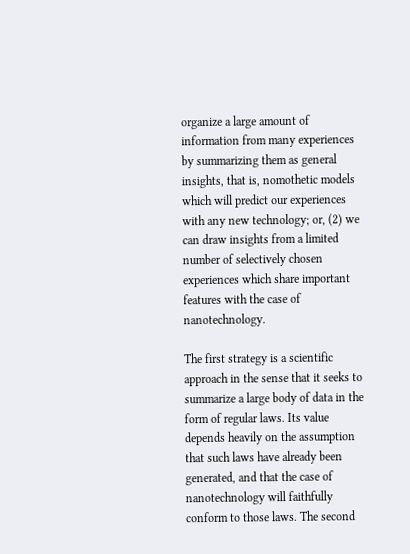organize a large amount of information from many experiences by summarizing them as general insights, that is, nomothetic models which will predict our experiences with any new technology; or, (2) we can draw insights from a limited number of selectively chosen experiences which share important features with the case of nanotechnology.

The first strategy is a scientific approach in the sense that it seeks to summarize a large body of data in the form of regular laws. Its value depends heavily on the assumption that such laws have already been generated, and that the case of nanotechnology will faithfully conform to those laws. The second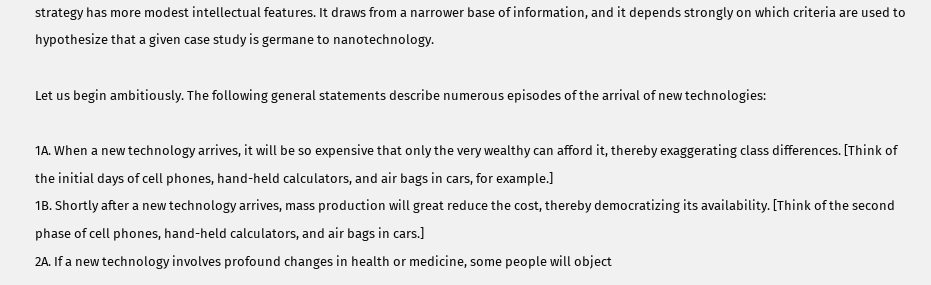strategy has more modest intellectual features. It draws from a narrower base of information, and it depends strongly on which criteria are used to hypothesize that a given case study is germane to nanotechnology.

Let us begin ambitiously. The following general statements describe numerous episodes of the arrival of new technologies:

1A. When a new technology arrives, it will be so expensive that only the very wealthy can afford it, thereby exaggerating class differences. [Think of the initial days of cell phones, hand-held calculators, and air bags in cars, for example.]
1B. Shortly after a new technology arrives, mass production will great reduce the cost, thereby democratizing its availability. [Think of the second phase of cell phones, hand-held calculators, and air bags in cars.]
2A. If a new technology involves profound changes in health or medicine, some people will object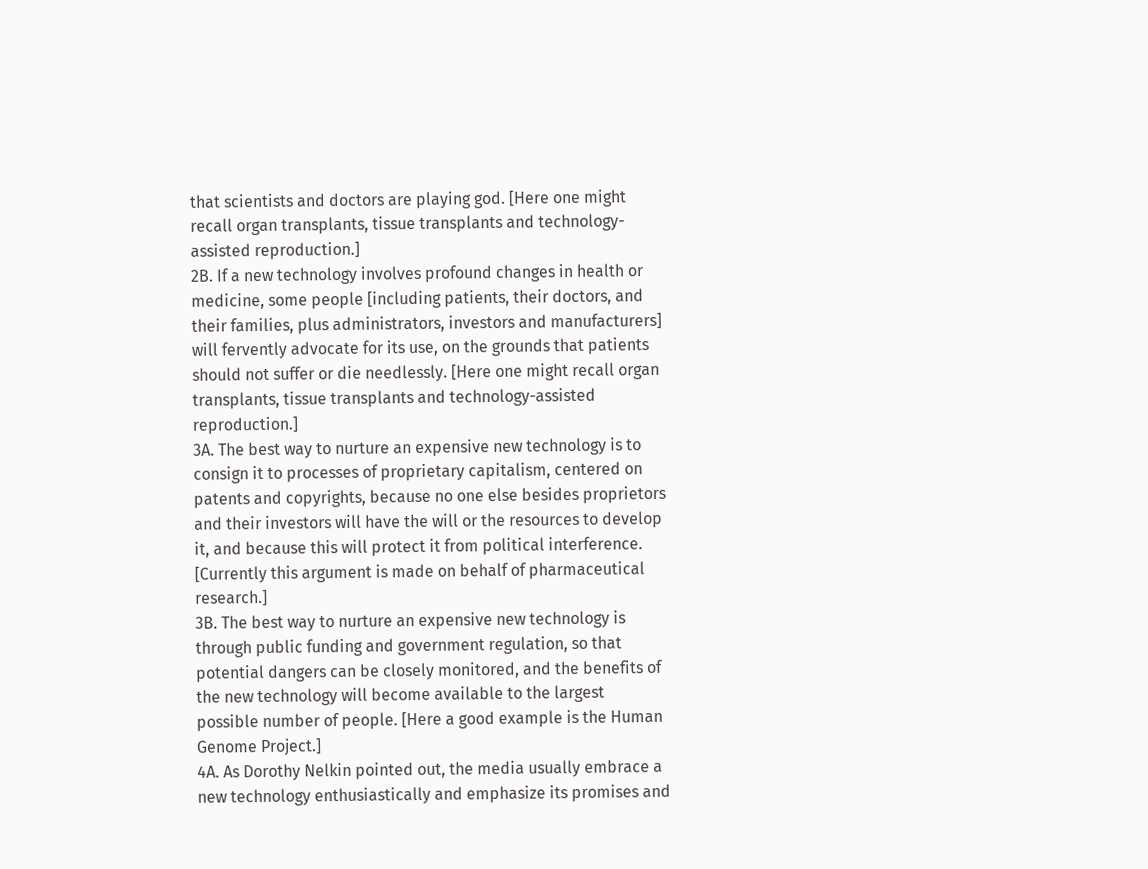that scientists and doctors are playing god. [Here one might recall organ transplants, tissue transplants and technology-assisted reproduction.]
2B. If a new technology involves profound changes in health or medicine, some people [including patients, their doctors, and their families, plus administrators, investors and manufacturers] will fervently advocate for its use, on the grounds that patients should not suffer or die needlessly. [Here one might recall organ transplants, tissue transplants and technology-assisted reproduction.]
3A. The best way to nurture an expensive new technology is to consign it to processes of proprietary capitalism, centered on patents and copyrights, because no one else besides proprietors and their investors will have the will or the resources to develop it, and because this will protect it from political interference. [Currently this argument is made on behalf of pharmaceutical research.]
3B. The best way to nurture an expensive new technology is through public funding and government regulation, so that potential dangers can be closely monitored, and the benefits of the new technology will become available to the largest possible number of people. [Here a good example is the Human Genome Project.]
4A. As Dorothy Nelkin pointed out, the media usually embrace a new technology enthusiastically and emphasize its promises and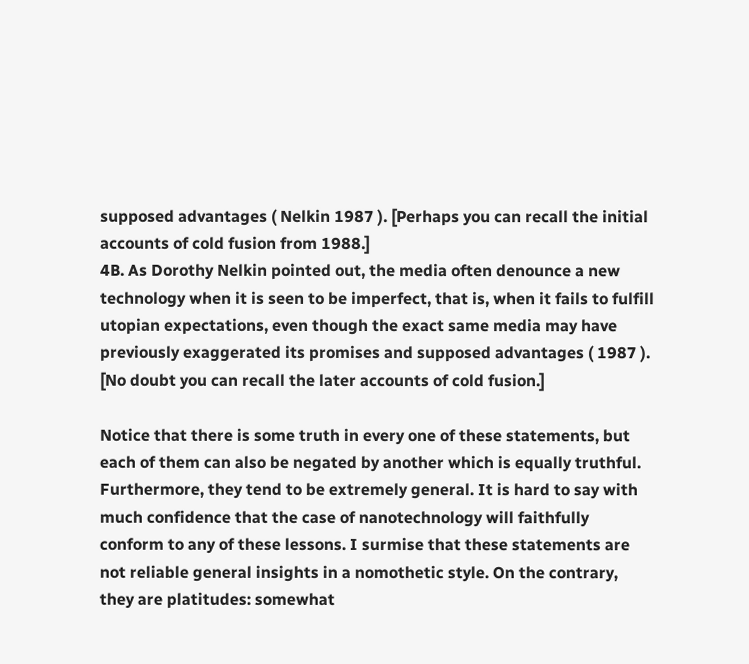supposed advantages ( Nelkin 1987 ). [Perhaps you can recall the initial accounts of cold fusion from 1988.]
4B. As Dorothy Nelkin pointed out, the media often denounce a new technology when it is seen to be imperfect, that is, when it fails to fulfill utopian expectations, even though the exact same media may have previously exaggerated its promises and supposed advantages ( 1987 ). [No doubt you can recall the later accounts of cold fusion.]

Notice that there is some truth in every one of these statements, but each of them can also be negated by another which is equally truthful. Furthermore, they tend to be extremely general. It is hard to say with much confidence that the case of nanotechnology will faithfully conform to any of these lessons. I surmise that these statements are not reliable general insights in a nomothetic style. On the contrary, they are platitudes: somewhat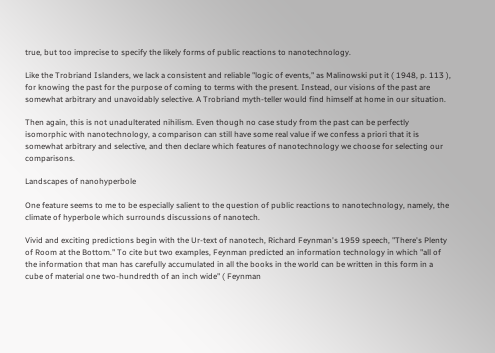true, but too imprecise to specify the likely forms of public reactions to nanotechnology.

Like the Trobriand Islanders, we lack a consistent and reliable "logic of events," as Malinowski put it ( 1948, p. 113 ), for knowing the past for the purpose of coming to terms with the present. Instead, our visions of the past are somewhat arbitrary and unavoidably selective. A Trobriand myth-teller would find himself at home in our situation.

Then again, this is not unadulterated nihilism. Even though no case study from the past can be perfectly isomorphic with nanotechnology, a comparison can still have some real value if we confess a priori that it is somewhat arbitrary and selective, and then declare which features of nanotechnology we choose for selecting our comparisons.

Landscapes of nanohyperbole

One feature seems to me to be especially salient to the question of public reactions to nanotechnology, namely, the climate of hyperbole which surrounds discussions of nanotech.

Vivid and exciting predictions begin with the Ur-text of nanotech, Richard Feynman's 1959 speech, "There's Plenty of Room at the Bottom." To cite but two examples, Feynman predicted an information technology in which "all of the information that man has carefully accumulated in all the books in the world can be written in this form in a cube of material one two-hundredth of an inch wide" ( Feynman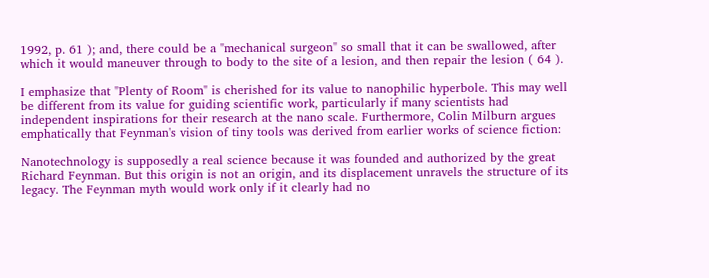1992, p. 61 ); and, there could be a "mechanical surgeon" so small that it can be swallowed, after which it would maneuver through to body to the site of a lesion, and then repair the lesion ( 64 ).

I emphasize that "Plenty of Room" is cherished for its value to nanophilic hyperbole. This may well be different from its value for guiding scientific work, particularly if many scientists had independent inspirations for their research at the nano scale. Furthermore, Colin Milburn argues emphatically that Feynman's vision of tiny tools was derived from earlier works of science fiction:

Nanotechnology is supposedly a real science because it was founded and authorized by the great Richard Feynman. But this origin is not an origin, and its displacement unravels the structure of its legacy. The Feynman myth would work only if it clearly had no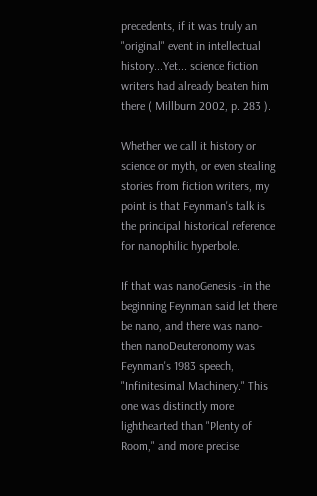precedents, if it was truly an "original" event in intellectual history...Yet... science fiction writers had already beaten him there ( Millburn 2002, p. 283 ).

Whether we call it history or science or myth, or even stealing stories from fiction writers, my point is that Feynman's talk is the principal historical reference for nanophilic hyperbole.

If that was nanoGenesis -in the beginning Feynman said let there be nano, and there was nano-then nanoDeuteronomy was Feynman's 1983 speech, "Infinitesimal Machinery." This one was distinctly more lighthearted than "Plenty of Room," and more precise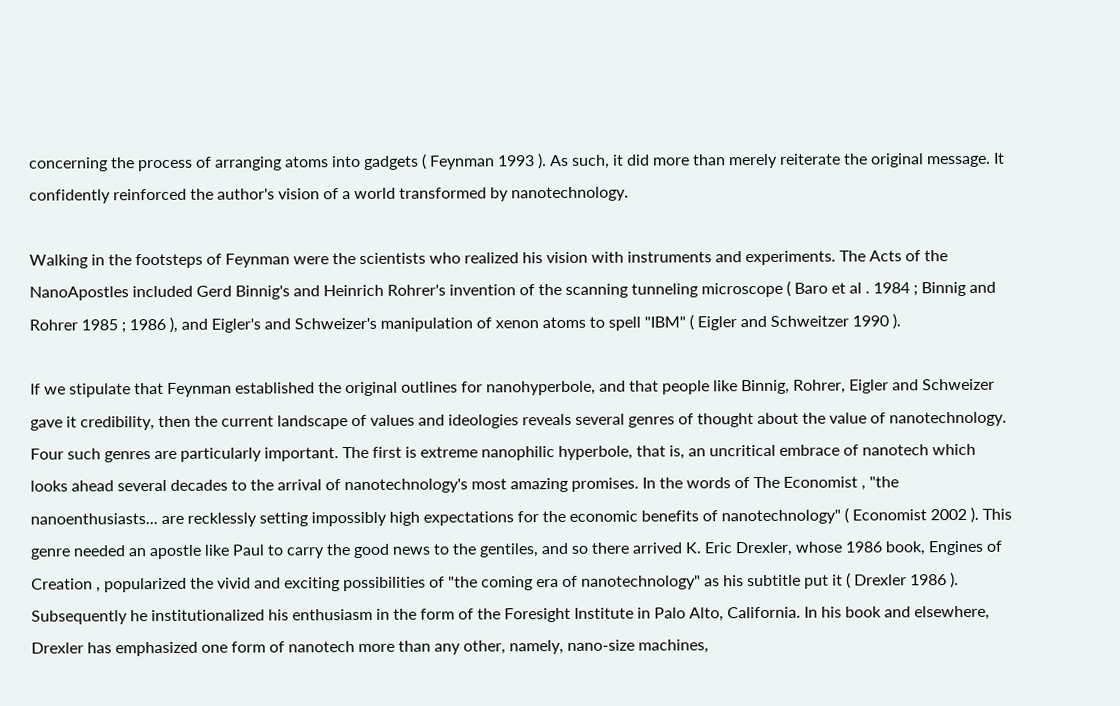concerning the process of arranging atoms into gadgets ( Feynman 1993 ). As such, it did more than merely reiterate the original message. It confidently reinforced the author's vision of a world transformed by nanotechnology.

Walking in the footsteps of Feynman were the scientists who realized his vision with instruments and experiments. The Acts of the NanoApostles included Gerd Binnig's and Heinrich Rohrer's invention of the scanning tunneling microscope ( Baro et al . 1984 ; Binnig and Rohrer 1985 ; 1986 ), and Eigler's and Schweizer's manipulation of xenon atoms to spell "IBM" ( Eigler and Schweitzer 1990 ).

If we stipulate that Feynman established the original outlines for nanohyperbole, and that people like Binnig, Rohrer, Eigler and Schweizer gave it credibility, then the current landscape of values and ideologies reveals several genres of thought about the value of nanotechnology. Four such genres are particularly important. The first is extreme nanophilic hyperbole, that is, an uncritical embrace of nanotech which looks ahead several decades to the arrival of nanotechnology's most amazing promises. In the words of The Economist , "the nanoenthusiasts... are recklessly setting impossibly high expectations for the economic benefits of nanotechnology" ( Economist 2002 ). This genre needed an apostle like Paul to carry the good news to the gentiles, and so there arrived K. Eric Drexler, whose 1986 book, Engines of Creation , popularized the vivid and exciting possibilities of "the coming era of nanotechnology" as his subtitle put it ( Drexler 1986 ). Subsequently he institutionalized his enthusiasm in the form of the Foresight Institute in Palo Alto, California. In his book and elsewhere, Drexler has emphasized one form of nanotech more than any other, namely, nano-size machines,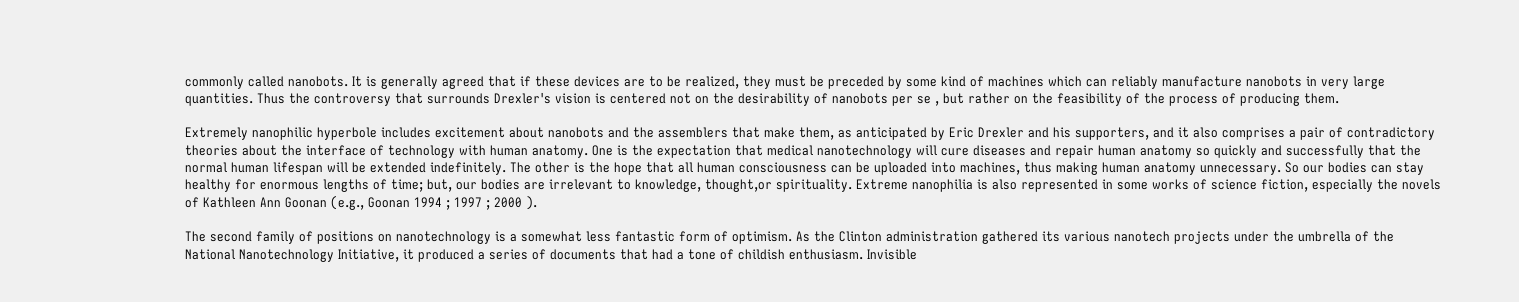commonly called nanobots. It is generally agreed that if these devices are to be realized, they must be preceded by some kind of machines which can reliably manufacture nanobots in very large quantities. Thus the controversy that surrounds Drexler's vision is centered not on the desirability of nanobots per se , but rather on the feasibility of the process of producing them.

Extremely nanophilic hyperbole includes excitement about nanobots and the assemblers that make them, as anticipated by Eric Drexler and his supporters, and it also comprises a pair of contradictory theories about the interface of technology with human anatomy. One is the expectation that medical nanotechnology will cure diseases and repair human anatomy so quickly and successfully that the normal human lifespan will be extended indefinitely. The other is the hope that all human consciousness can be uploaded into machines, thus making human anatomy unnecessary. So our bodies can stay healthy for enormous lengths of time; but, our bodies are irrelevant to knowledge, thought,or spirituality. Extreme nanophilia is also represented in some works of science fiction, especially the novels of Kathleen Ann Goonan (e.g., Goonan 1994 ; 1997 ; 2000 ).

The second family of positions on nanotechnology is a somewhat less fantastic form of optimism. As the Clinton administration gathered its various nanotech projects under the umbrella of the National Nanotechnology Initiative, it produced a series of documents that had a tone of childish enthusiasm. Invisible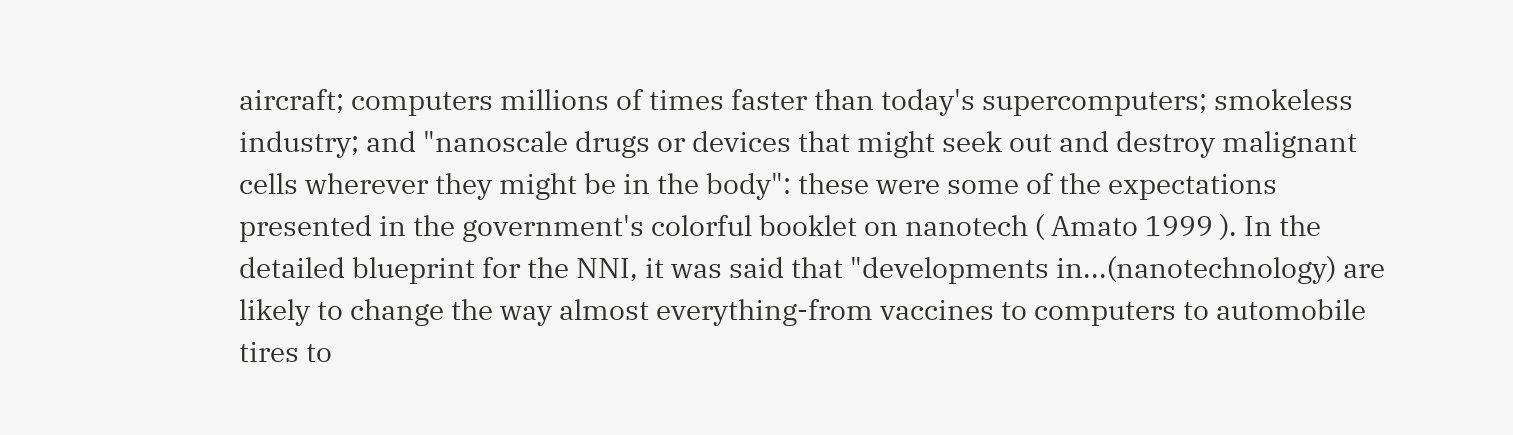aircraft; computers millions of times faster than today's supercomputers; smokeless industry; and "nanoscale drugs or devices that might seek out and destroy malignant cells wherever they might be in the body": these were some of the expectations presented in the government's colorful booklet on nanotech ( Amato 1999 ). In the detailed blueprint for the NNI, it was said that "developments in...(nanotechnology) are likely to change the way almost everything-from vaccines to computers to automobile tires to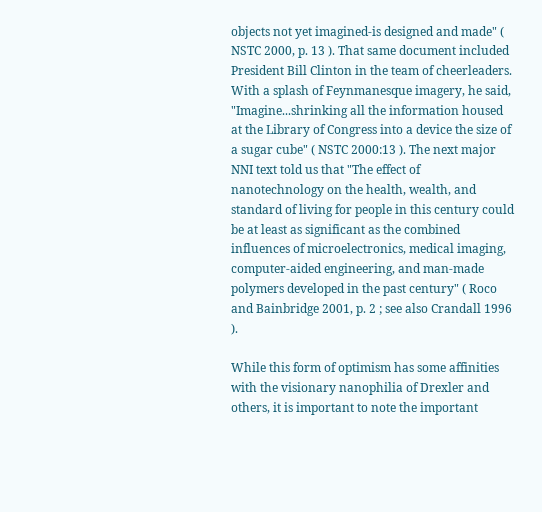objects not yet imagined-is designed and made" ( NSTC 2000, p. 13 ). That same document included President Bill Clinton in the team of cheerleaders. With a splash of Feynmanesque imagery, he said, "Imagine...shrinking all the information housed at the Library of Congress into a device the size of a sugar cube" ( NSTC 2000:13 ). The next major NNI text told us that "The effect of nanotechnology on the health, wealth, and standard of living for people in this century could be at least as significant as the combined influences of microelectronics, medical imaging, computer-aided engineering, and man-made polymers developed in the past century" ( Roco and Bainbridge 2001, p. 2 ; see also Crandall 1996 ).

While this form of optimism has some affinities with the visionary nanophilia of Drexler and others, it is important to note the important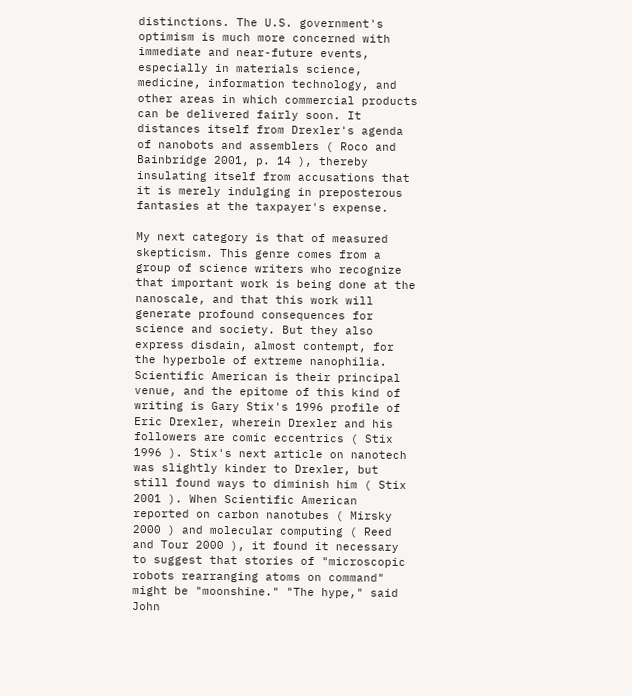distinctions. The U.S. government's optimism is much more concerned with immediate and near-future events, especially in materials science, medicine, information technology, and other areas in which commercial products can be delivered fairly soon. It distances itself from Drexler's agenda of nanobots and assemblers ( Roco and Bainbridge 2001, p. 14 ), thereby insulating itself from accusations that it is merely indulging in preposterous fantasies at the taxpayer's expense.

My next category is that of measured skepticism. This genre comes from a group of science writers who recognize that important work is being done at the nanoscale, and that this work will generate profound consequences for science and society. But they also express disdain, almost contempt, for the hyperbole of extreme nanophilia. Scientific American is their principal venue, and the epitome of this kind of writing is Gary Stix's 1996 profile of Eric Drexler, wherein Drexler and his followers are comic eccentrics ( Stix 1996 ). Stix's next article on nanotech was slightly kinder to Drexler, but still found ways to diminish him ( Stix 2001 ). When Scientific American reported on carbon nanotubes ( Mirsky 2000 ) and molecular computing ( Reed and Tour 2000 ), it found it necessary to suggest that stories of "microscopic robots rearranging atoms on command" might be "moonshine." "The hype," said John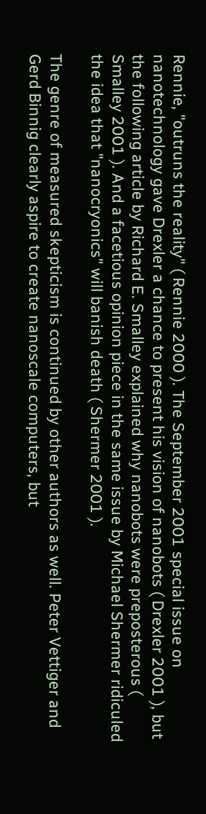Rennie, "outruns the reality" ( Rennie 2000 ). The September 2001 special issue on nanotechnology gave Drexler a chance to present his vision of nanobots ( Drexler 2001 ), but the following article by Richard E. Smalley explained why nanobots were preposterous ( Smalley 2001 ). And a facetious opinion piece in the same issue by Michael Shermer ridiculed the idea that "nanocryonics" will banish death ( Shermer 2001 ).

The genre of measured skepticism is continued by other authors as well. Peter Vettiger and Gerd Binnig clearly aspire to create nanoscale computers, but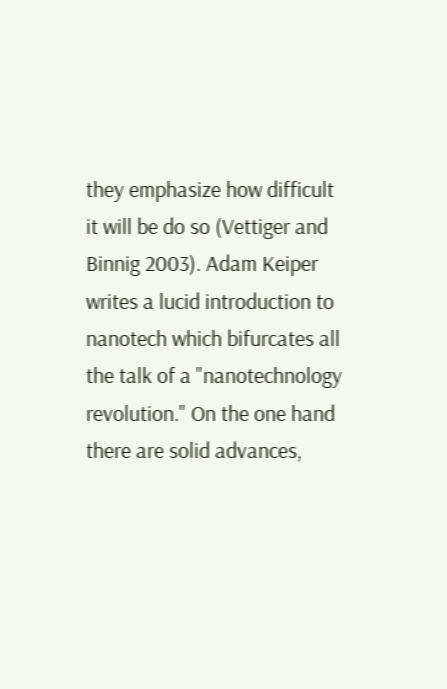they emphasize how difficult it will be do so (Vettiger and Binnig 2003). Adam Keiper writes a lucid introduction to nanotech which bifurcates all the talk of a "nanotechnology revolution." On the one hand there are solid advances,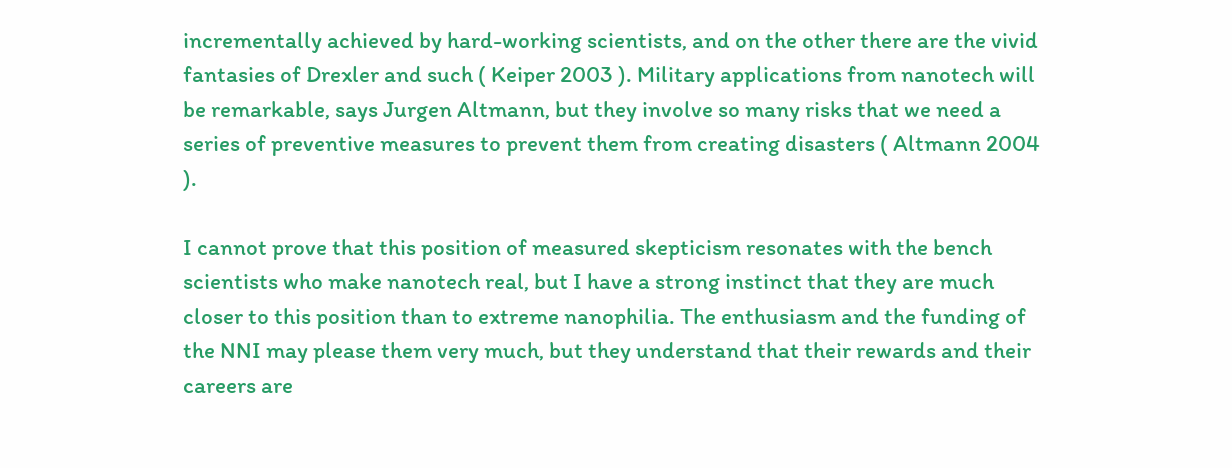incrementally achieved by hard-working scientists, and on the other there are the vivid fantasies of Drexler and such ( Keiper 2003 ). Military applications from nanotech will be remarkable, says Jurgen Altmann, but they involve so many risks that we need a series of preventive measures to prevent them from creating disasters ( Altmann 2004 ).

I cannot prove that this position of measured skepticism resonates with the bench scientists who make nanotech real, but I have a strong instinct that they are much closer to this position than to extreme nanophilia. The enthusiasm and the funding of the NNI may please them very much, but they understand that their rewards and their careers are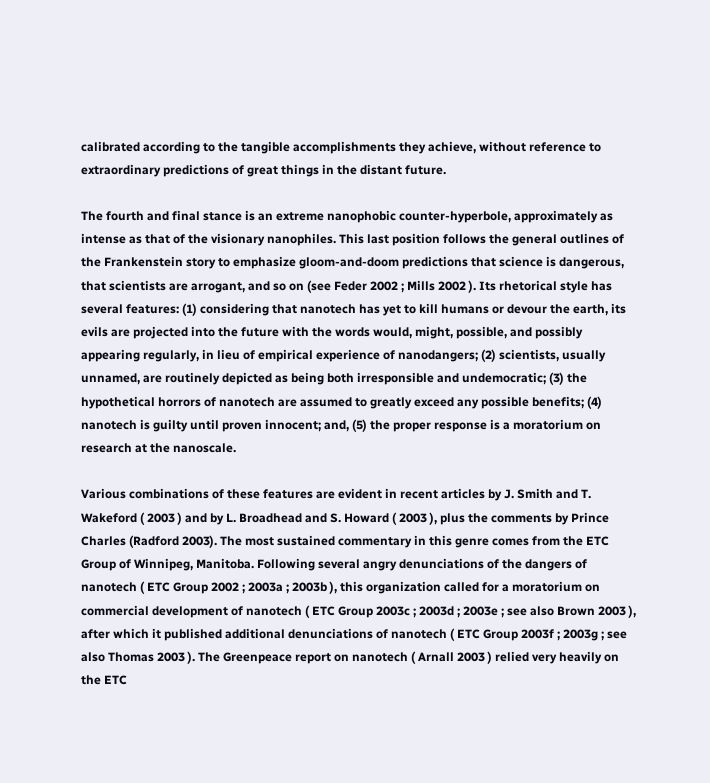calibrated according to the tangible accomplishments they achieve, without reference to extraordinary predictions of great things in the distant future.

The fourth and final stance is an extreme nanophobic counter-hyperbole, approximately as intense as that of the visionary nanophiles. This last position follows the general outlines of the Frankenstein story to emphasize gloom-and-doom predictions that science is dangerous, that scientists are arrogant, and so on (see Feder 2002 ; Mills 2002 ). Its rhetorical style has several features: (1) considering that nanotech has yet to kill humans or devour the earth, its evils are projected into the future with the words would, might, possible, and possibly appearing regularly, in lieu of empirical experience of nanodangers; (2) scientists, usually unnamed, are routinely depicted as being both irresponsible and undemocratic; (3) the hypothetical horrors of nanotech are assumed to greatly exceed any possible benefits; (4) nanotech is guilty until proven innocent; and, (5) the proper response is a moratorium on research at the nanoscale.

Various combinations of these features are evident in recent articles by J. Smith and T. Wakeford ( 2003 ) and by L. Broadhead and S. Howard ( 2003 ), plus the comments by Prince Charles (Radford 2003). The most sustained commentary in this genre comes from the ETC Group of Winnipeg, Manitoba. Following several angry denunciations of the dangers of nanotech ( ETC Group 2002 ; 2003a ; 2003b ), this organization called for a moratorium on commercial development of nanotech ( ETC Group 2003c ; 2003d ; 2003e ; see also Brown 2003 ), after which it published additional denunciations of nanotech ( ETC Group 2003f ; 2003g ; see also Thomas 2003 ). The Greenpeace report on nanotech ( Arnall 2003 ) relied very heavily on the ETC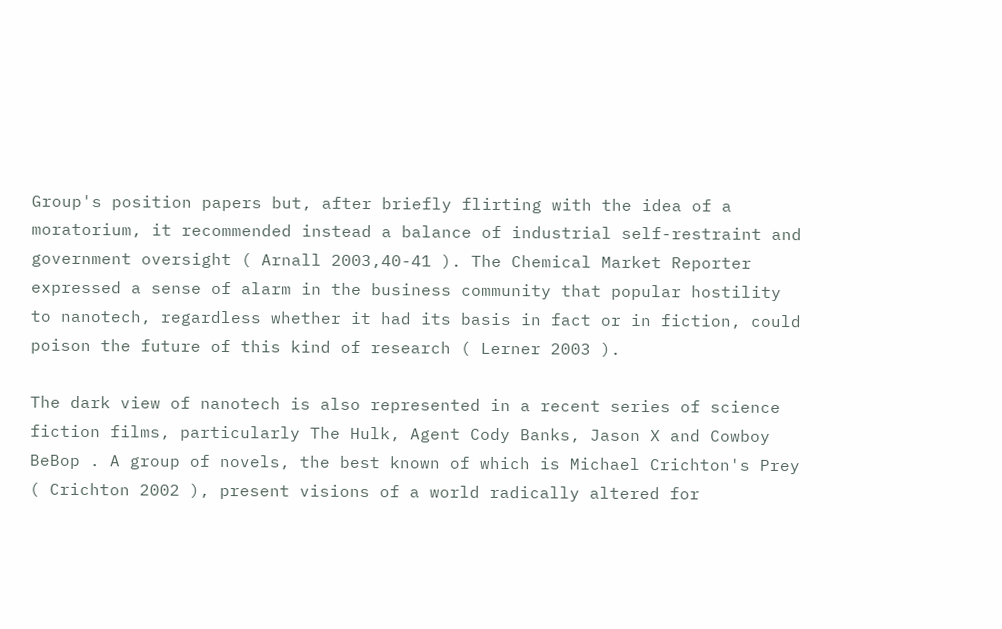Group's position papers but, after briefly flirting with the idea of a moratorium, it recommended instead a balance of industrial self-restraint and government oversight ( Arnall 2003,40-41 ). The Chemical Market Reporter expressed a sense of alarm in the business community that popular hostility to nanotech, regardless whether it had its basis in fact or in fiction, could poison the future of this kind of research ( Lerner 2003 ).

The dark view of nanotech is also represented in a recent series of science fiction films, particularly The Hulk, Agent Cody Banks, Jason X and Cowboy BeBop . A group of novels, the best known of which is Michael Crichton's Prey ( Crichton 2002 ), present visions of a world radically altered for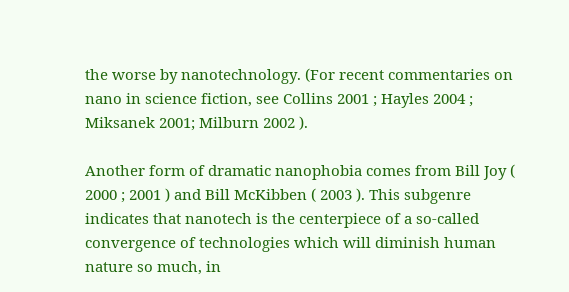the worse by nanotechnology. (For recent commentaries on nano in science fiction, see Collins 2001 ; Hayles 2004 ; Miksanek 2001; Milburn 2002 ).

Another form of dramatic nanophobia comes from Bill Joy ( 2000 ; 2001 ) and Bill McKibben ( 2003 ). This subgenre indicates that nanotech is the centerpiece of a so-called convergence of technologies which will diminish human nature so much, in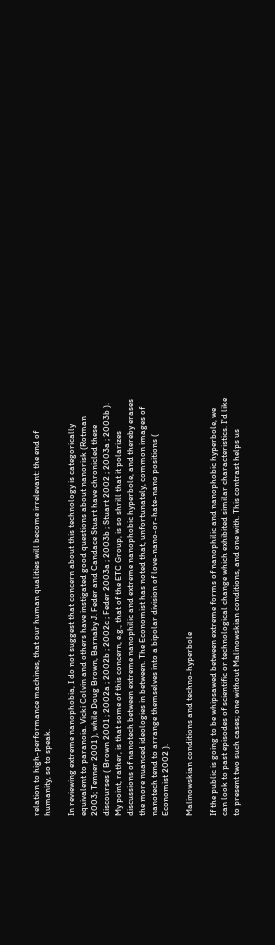relation to high-performance machines, that our human qualities will become irrelevant: the end of humanity, so to speak.

In reviewing extreme nanophobia, I do not suggest that concern about this technology is categorically equivalent to paranoia. Vicki Colvin and others have instigated good questions about nanorisk (Rotman 2003; Tenner 2001 ), while Doug Brown, Barnaby J. Feder and Candace Stuart have chronicled these discourses ( Brown 2001 ; 2002a ; 2002b ; 2002c ; Feder 2003a ; 2003b ; Stuart 2002 ; 2003a ; 2003b ). My point, rather, is that some of this concern, e.g., that of the ETC Group, is so shrill that it polarizes discussions of nanotech between extreme nanophilic and extreme nanophobic hyperbole, and thereby erases the more nuanced ideologies in between. The Economist has noted that, unfortunately, common images of nanotech tend to arrange themselves into a bipolar division of love-nano-or-hate-nano positions ( Economist 2002 ).

Malinowskian conditions and techno-hyperbole

If the public is going to be whipsawed between extreme forms of nanophilic and nanophobic hyperbole, we can look to past episodes of scientific or technological change which exhibited similar characteristics. I'd like to present two such cases; one without Malinowskian conditions, and one with. This contrast helps us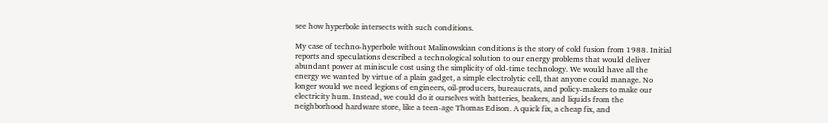see how hyperbole intersects with such conditions.

My case of techno-hyperbole without Malinowskian conditions is the story of cold fusion from 1988. Initial reports and speculations described a technological solution to our energy problems that would deliver abundant power at miniscule cost using the simplicity of old-time technology. We would have all the energy we wanted by virtue of a plain gadget, a simple electrolytic cell, that anyone could manage. No longer would we need legions of engineers, oil-producers, bureaucrats, and policy-makers to make our electricity hum. Instead, we could do it ourselves with batteries, beakers, and liquids from the neighborhood hardware store, like a teen-age Thomas Edison. A quick fix, a cheap fix, and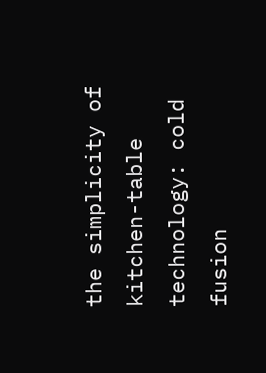the simplicity of kitchen-table technology: cold fusion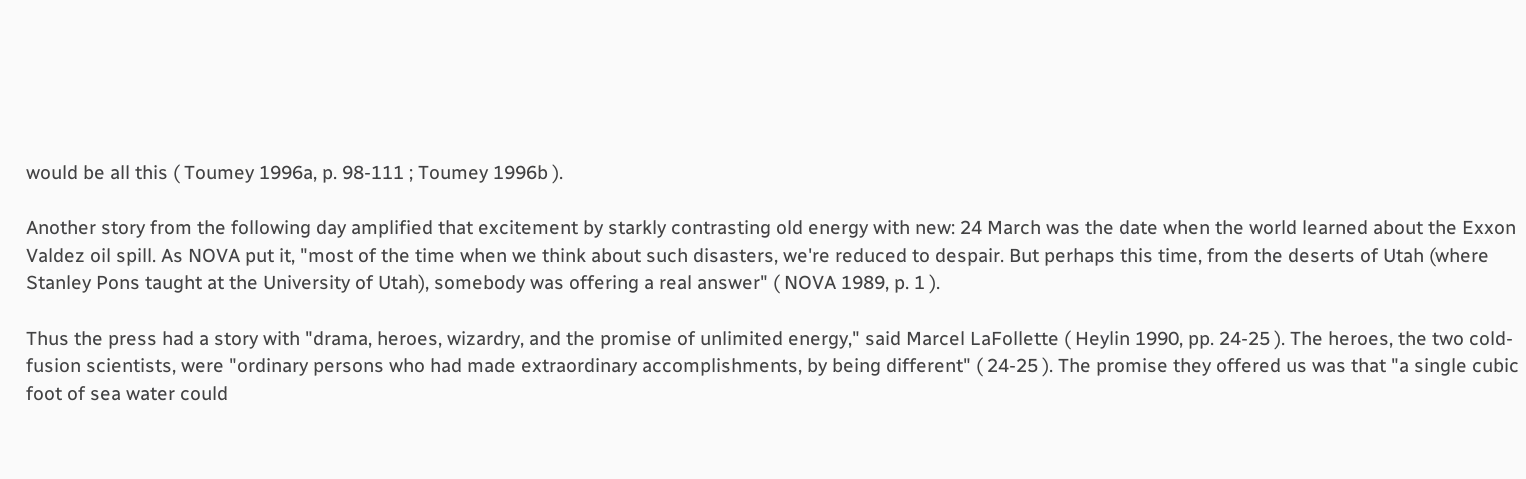would be all this ( Toumey 1996a, p. 98-111 ; Toumey 1996b ).

Another story from the following day amplified that excitement by starkly contrasting old energy with new: 24 March was the date when the world learned about the Exxon Valdez oil spill. As NOVA put it, "most of the time when we think about such disasters, we're reduced to despair. But perhaps this time, from the deserts of Utah (where Stanley Pons taught at the University of Utah), somebody was offering a real answer" ( NOVA 1989, p. 1 ).

Thus the press had a story with "drama, heroes, wizardry, and the promise of unlimited energy," said Marcel LaFollette ( Heylin 1990, pp. 24-25 ). The heroes, the two cold-fusion scientists, were "ordinary persons who had made extraordinary accomplishments, by being different" ( 24-25 ). The promise they offered us was that "a single cubic foot of sea water could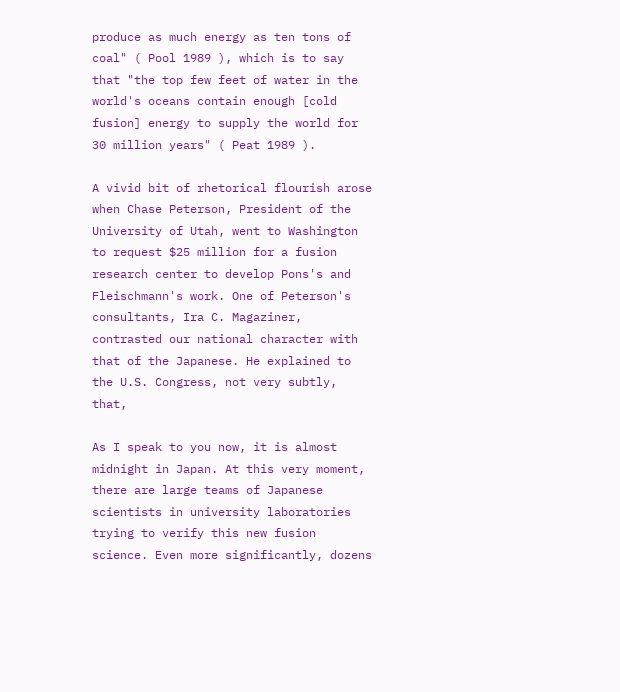produce as much energy as ten tons of coal" ( Pool 1989 ), which is to say that "the top few feet of water in the world's oceans contain enough [cold fusion] energy to supply the world for 30 million years" ( Peat 1989 ).

A vivid bit of rhetorical flourish arose when Chase Peterson, President of the University of Utah, went to Washington to request $25 million for a fusion research center to develop Pons's and Fleischmann's work. One of Peterson's consultants, Ira C. Magaziner, contrasted our national character with that of the Japanese. He explained to the U.S. Congress, not very subtly, that,

As I speak to you now, it is almost midnight in Japan. At this very moment, there are large teams of Japanese scientists in university laboratories trying to verify this new fusion science. Even more significantly, dozens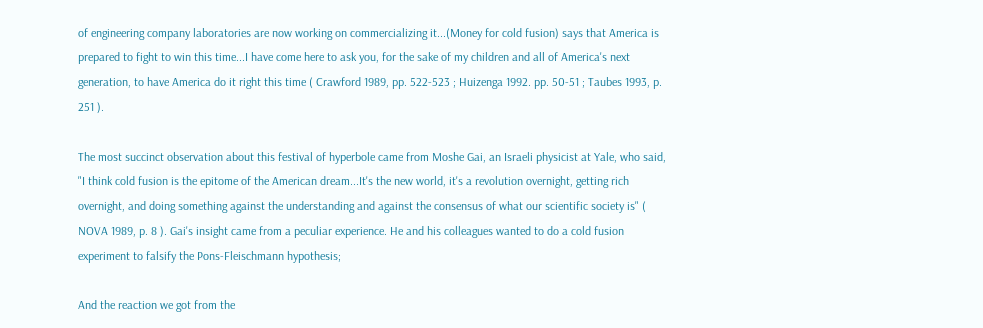of engineering company laboratories are now working on commercializing it...(Money for cold fusion) says that America is prepared to fight to win this time...I have come here to ask you, for the sake of my children and all of America's next generation, to have America do it right this time ( Crawford 1989, pp. 522-523 ; Huizenga 1992. pp. 50-51 ; Taubes 1993, p. 251 ).

The most succinct observation about this festival of hyperbole came from Moshe Gai, an Israeli physicist at Yale, who said, "I think cold fusion is the epitome of the American dream...It's the new world, it's a revolution overnight, getting rich overnight, and doing something against the understanding and against the consensus of what our scientific society is" ( NOVA 1989, p. 8 ). Gai's insight came from a peculiar experience. He and his colleagues wanted to do a cold fusion experiment to falsify the Pons-Fleischmann hypothesis;

And the reaction we got from the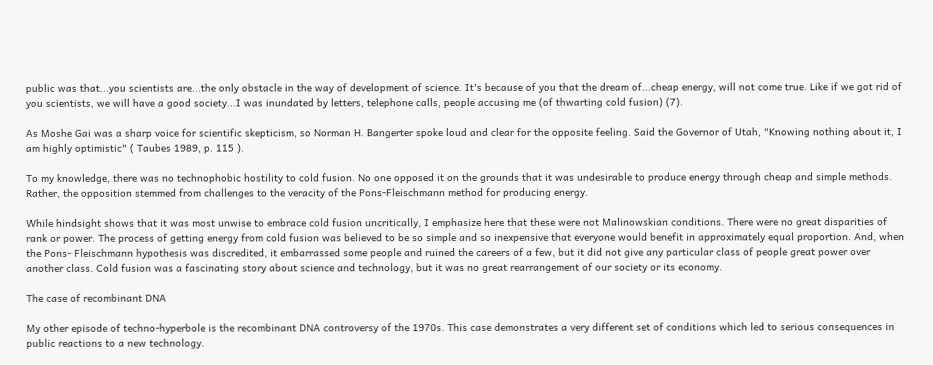public was that...you scientists are...the only obstacle in the way of development of science. It's because of you that the dream of...cheap energy, will not come true. Like if we got rid of you scientists, we will have a good society...I was inundated by letters, telephone calls, people accusing me (of thwarting cold fusion) (7).

As Moshe Gai was a sharp voice for scientific skepticism, so Norman H. Bangerter spoke loud and clear for the opposite feeling. Said the Governor of Utah, "Knowing nothing about it, I am highly optimistic" ( Taubes 1989, p. 115 ).

To my knowledge, there was no technophobic hostility to cold fusion. No one opposed it on the grounds that it was undesirable to produce energy through cheap and simple methods. Rather, the opposition stemmed from challenges to the veracity of the Pons-Fleischmann method for producing energy.

While hindsight shows that it was most unwise to embrace cold fusion uncritically, I emphasize here that these were not Malinowskian conditions. There were no great disparities of rank or power. The process of getting energy from cold fusion was believed to be so simple and so inexpensive that everyone would benefit in approximately equal proportion. And, when the Pons- Fleischmann hypothesis was discredited, it embarrassed some people and ruined the careers of a few, but it did not give any particular class of people great power over another class. Cold fusion was a fascinating story about science and technology, but it was no great rearrangement of our society or its economy.

The case of recombinant DNA

My other episode of techno-hyperbole is the recombinant DNA controversy of the 1970s. This case demonstrates a very different set of conditions which led to serious consequences in public reactions to a new technology.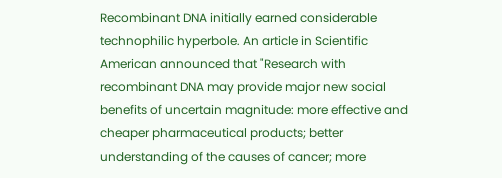Recombinant DNA initially earned considerable technophilic hyperbole. An article in Scientific American announced that "Research with recombinant DNA may provide major new social benefits of uncertain magnitude: more effective and cheaper pharmaceutical products; better understanding of the causes of cancer; more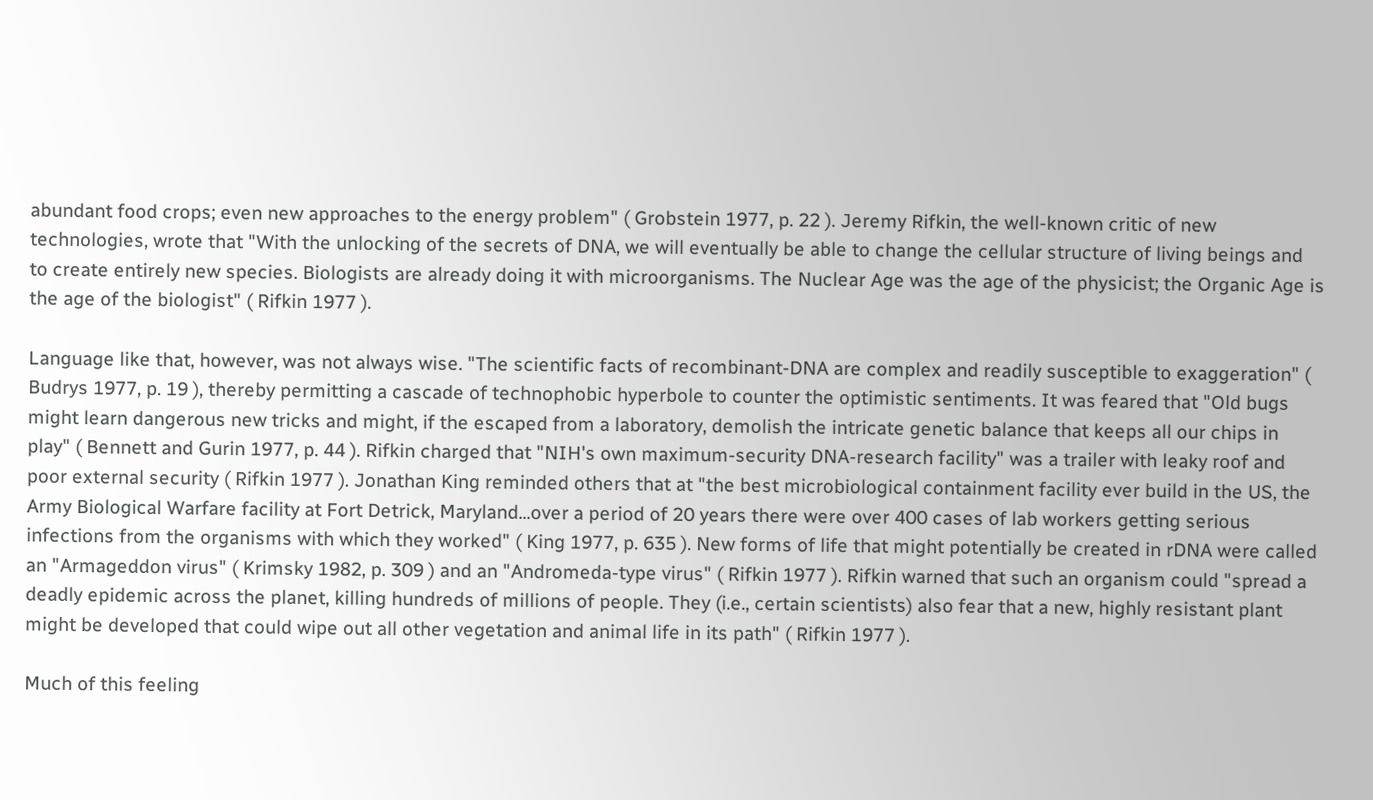abundant food crops; even new approaches to the energy problem" ( Grobstein 1977, p. 22 ). Jeremy Rifkin, the well-known critic of new technologies, wrote that "With the unlocking of the secrets of DNA, we will eventually be able to change the cellular structure of living beings and to create entirely new species. Biologists are already doing it with microorganisms. The Nuclear Age was the age of the physicist; the Organic Age is the age of the biologist" ( Rifkin 1977 ).

Language like that, however, was not always wise. "The scientific facts of recombinant-DNA are complex and readily susceptible to exaggeration" ( Budrys 1977, p. 19 ), thereby permitting a cascade of technophobic hyperbole to counter the optimistic sentiments. It was feared that "Old bugs might learn dangerous new tricks and might, if the escaped from a laboratory, demolish the intricate genetic balance that keeps all our chips in play" ( Bennett and Gurin 1977, p. 44 ). Rifkin charged that "NIH's own maximum-security DNA-research facility" was a trailer with leaky roof and poor external security ( Rifkin 1977 ). Jonathan King reminded others that at "the best microbiological containment facility ever build in the US, the Army Biological Warfare facility at Fort Detrick, Maryland...over a period of 20 years there were over 400 cases of lab workers getting serious infections from the organisms with which they worked" ( King 1977, p. 635 ). New forms of life that might potentially be created in rDNA were called an "Armageddon virus" ( Krimsky 1982, p. 309 ) and an "Andromeda-type virus" ( Rifkin 1977 ). Rifkin warned that such an organism could "spread a deadly epidemic across the planet, killing hundreds of millions of people. They (i.e., certain scientists) also fear that a new, highly resistant plant might be developed that could wipe out all other vegetation and animal life in its path" ( Rifkin 1977 ).

Much of this feeling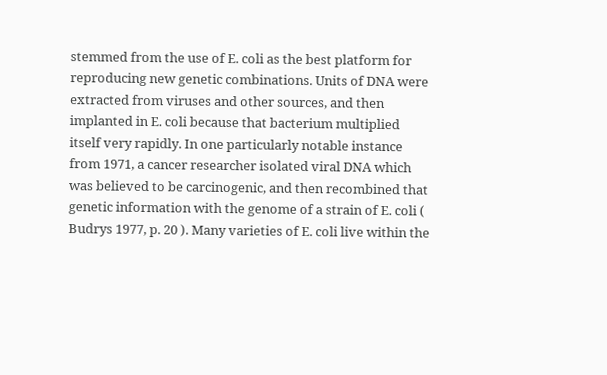stemmed from the use of E. coli as the best platform for reproducing new genetic combinations. Units of DNA were extracted from viruses and other sources, and then implanted in E. coli because that bacterium multiplied itself very rapidly. In one particularly notable instance from 1971, a cancer researcher isolated viral DNA which was believed to be carcinogenic, and then recombined that genetic information with the genome of a strain of E. coli ( Budrys 1977, p. 20 ). Many varieties of E. coli live within the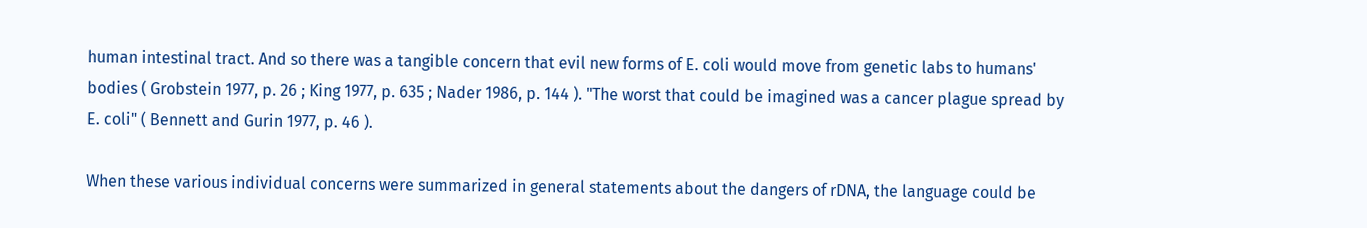human intestinal tract. And so there was a tangible concern that evil new forms of E. coli would move from genetic labs to humans' bodies ( Grobstein 1977, p. 26 ; King 1977, p. 635 ; Nader 1986, p. 144 ). "The worst that could be imagined was a cancer plague spread by E. coli" ( Bennett and Gurin 1977, p. 46 ).

When these various individual concerns were summarized in general statements about the dangers of rDNA, the language could be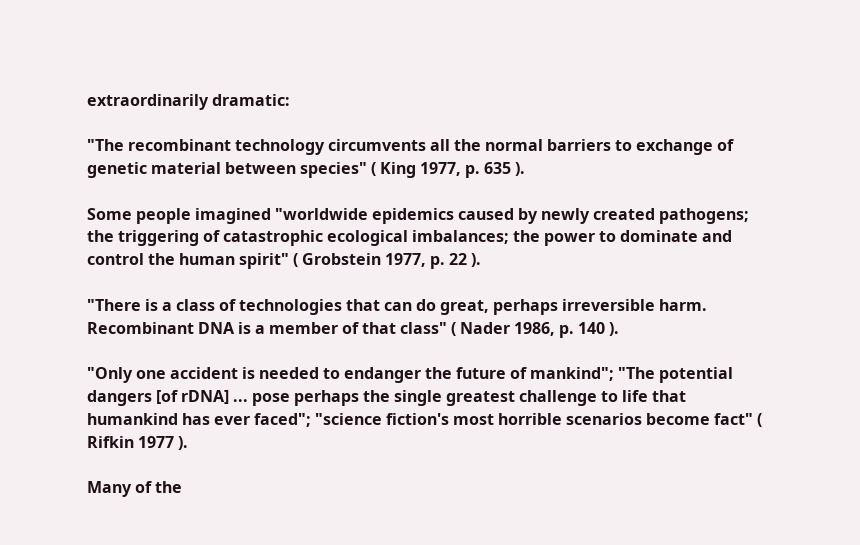extraordinarily dramatic:

"The recombinant technology circumvents all the normal barriers to exchange of genetic material between species" ( King 1977, p. 635 ).

Some people imagined "worldwide epidemics caused by newly created pathogens; the triggering of catastrophic ecological imbalances; the power to dominate and control the human spirit" ( Grobstein 1977, p. 22 ).

"There is a class of technologies that can do great, perhaps irreversible harm. Recombinant DNA is a member of that class" ( Nader 1986, p. 140 ).

"Only one accident is needed to endanger the future of mankind"; "The potential dangers [of rDNA] ... pose perhaps the single greatest challenge to life that humankind has ever faced"; "science fiction's most horrible scenarios become fact" ( Rifkin 1977 ).

Many of the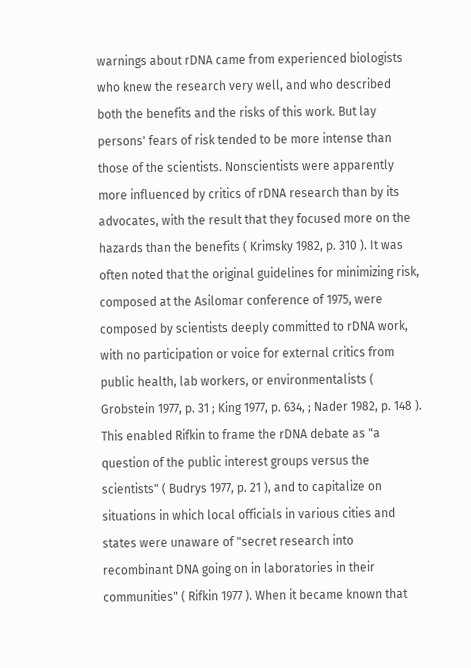warnings about rDNA came from experienced biologists who knew the research very well, and who described both the benefits and the risks of this work. But lay persons' fears of risk tended to be more intense than those of the scientists. Nonscientists were apparently more influenced by critics of rDNA research than by its advocates, with the result that they focused more on the hazards than the benefits ( Krimsky 1982, p. 310 ). It was often noted that the original guidelines for minimizing risk, composed at the Asilomar conference of 1975, were composed by scientists deeply committed to rDNA work, with no participation or voice for external critics from public health, lab workers, or environmentalists ( Grobstein 1977, p. 31 ; King 1977, p. 634, ; Nader 1982, p. 148 ). This enabled Rifkin to frame the rDNA debate as "a question of the public interest groups versus the scientists" ( Budrys 1977, p. 21 ), and to capitalize on situations in which local officials in various cities and states were unaware of "secret research into recombinant DNA going on in laboratories in their communities" ( Rifkin 1977 ). When it became known that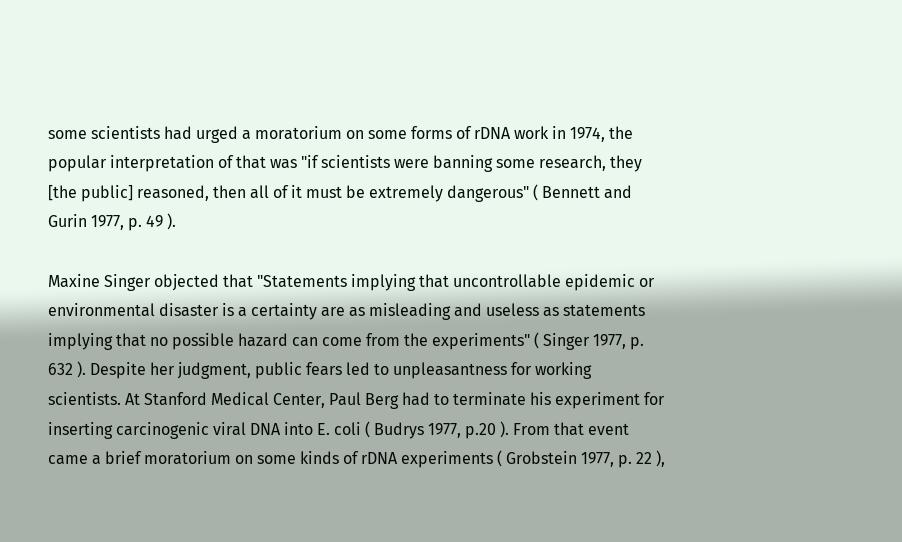some scientists had urged a moratorium on some forms of rDNA work in 1974, the popular interpretation of that was "if scientists were banning some research, they [the public] reasoned, then all of it must be extremely dangerous" ( Bennett and Gurin 1977, p. 49 ).

Maxine Singer objected that "Statements implying that uncontrollable epidemic or environmental disaster is a certainty are as misleading and useless as statements implying that no possible hazard can come from the experiments" ( Singer 1977, p. 632 ). Despite her judgment, public fears led to unpleasantness for working scientists. At Stanford Medical Center, Paul Berg had to terminate his experiment for inserting carcinogenic viral DNA into E. coli ( Budrys 1977, p.20 ). From that event came a brief moratorium on some kinds of rDNA experiments ( Grobstein 1977, p. 22 ),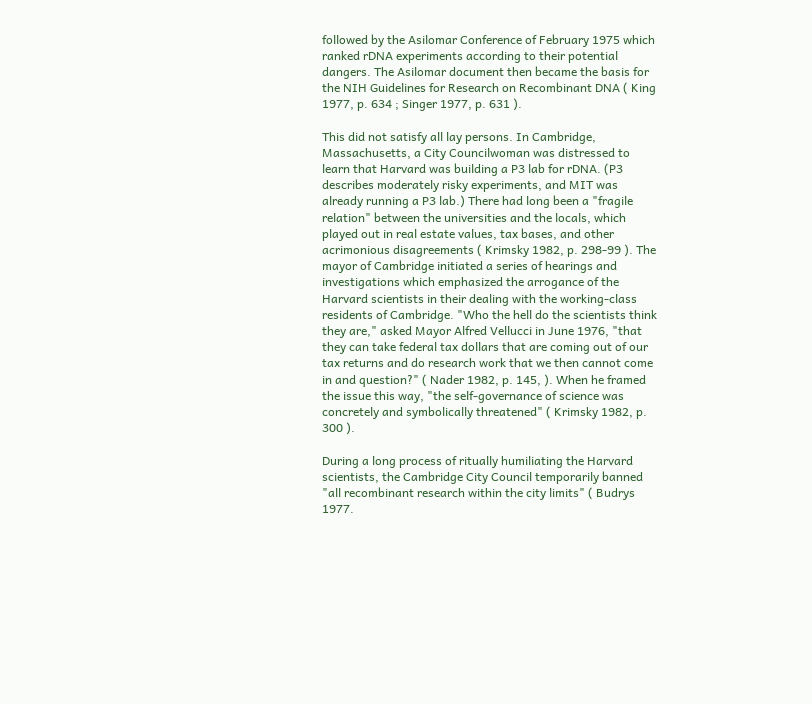followed by the Asilomar Conference of February 1975 which ranked rDNA experiments according to their potential dangers. The Asilomar document then became the basis for the NIH Guidelines for Research on Recombinant DNA ( King 1977, p. 634 ; Singer 1977, p. 631 ).

This did not satisfy all lay persons. In Cambridge, Massachusetts, a City Councilwoman was distressed to learn that Harvard was building a P3 lab for rDNA. (P3 describes moderately risky experiments, and MIT was already running a P3 lab.) There had long been a "fragile relation" between the universities and the locals, which played out in real estate values, tax bases, and other acrimonious disagreements ( Krimsky 1982, p. 298-99 ). The mayor of Cambridge initiated a series of hearings and investigations which emphasized the arrogance of the Harvard scientists in their dealing with the working-class residents of Cambridge. "Who the hell do the scientists think they are," asked Mayor Alfred Vellucci in June 1976, "that they can take federal tax dollars that are coming out of our tax returns and do research work that we then cannot come in and question?" ( Nader 1982, p. 145, ). When he framed the issue this way, "the self-governance of science was concretely and symbolically threatened" ( Krimsky 1982, p. 300 ).

During a long process of ritually humiliating the Harvard scientists, the Cambridge City Council temporarily banned "all recombinant research within the city limits" ( Budrys 1977.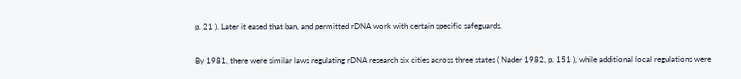p. 21 ). Later it eased that ban, and permitted rDNA work with certain specific safeguards.

By 1981, there were similar laws regulating rDNA research six cities across three states ( Nader 1982, p. 151 ), while additional local regulations were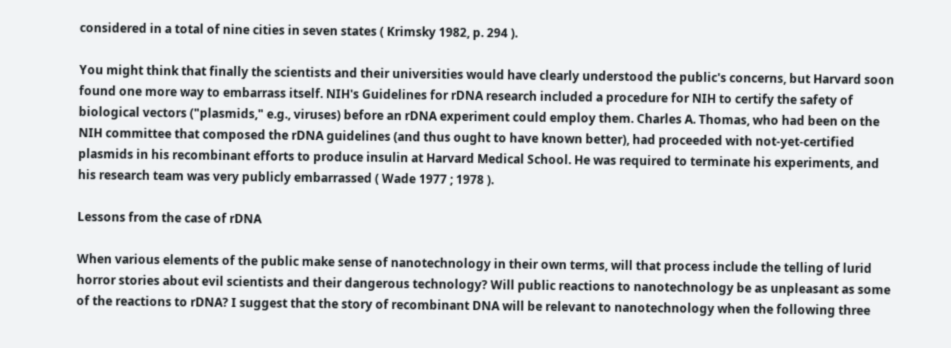considered in a total of nine cities in seven states ( Krimsky 1982, p. 294 ).

You might think that finally the scientists and their universities would have clearly understood the public's concerns, but Harvard soon found one more way to embarrass itself. NIH's Guidelines for rDNA research included a procedure for NIH to certify the safety of biological vectors ("plasmids," e.g., viruses) before an rDNA experiment could employ them. Charles A. Thomas, who had been on the NIH committee that composed the rDNA guidelines (and thus ought to have known better), had proceeded with not-yet-certified plasmids in his recombinant efforts to produce insulin at Harvard Medical School. He was required to terminate his experiments, and his research team was very publicly embarrassed ( Wade 1977 ; 1978 ).

Lessons from the case of rDNA

When various elements of the public make sense of nanotechnology in their own terms, will that process include the telling of lurid horror stories about evil scientists and their dangerous technology? Will public reactions to nanotechnology be as unpleasant as some of the reactions to rDNA? I suggest that the story of recombinant DNA will be relevant to nanotechnology when the following three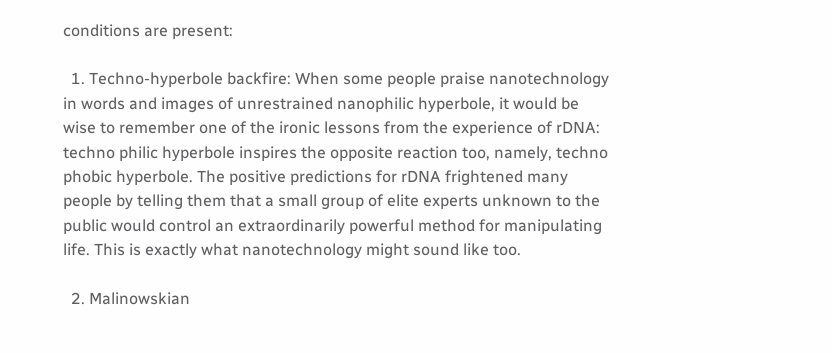conditions are present:

  1. Techno-hyperbole backfire: When some people praise nanotechnology in words and images of unrestrained nanophilic hyperbole, it would be wise to remember one of the ironic lessons from the experience of rDNA: techno philic hyperbole inspires the opposite reaction too, namely, techno phobic hyperbole. The positive predictions for rDNA frightened many people by telling them that a small group of elite experts unknown to the public would control an extraordinarily powerful method for manipulating life. This is exactly what nanotechnology might sound like too.

  2. Malinowskian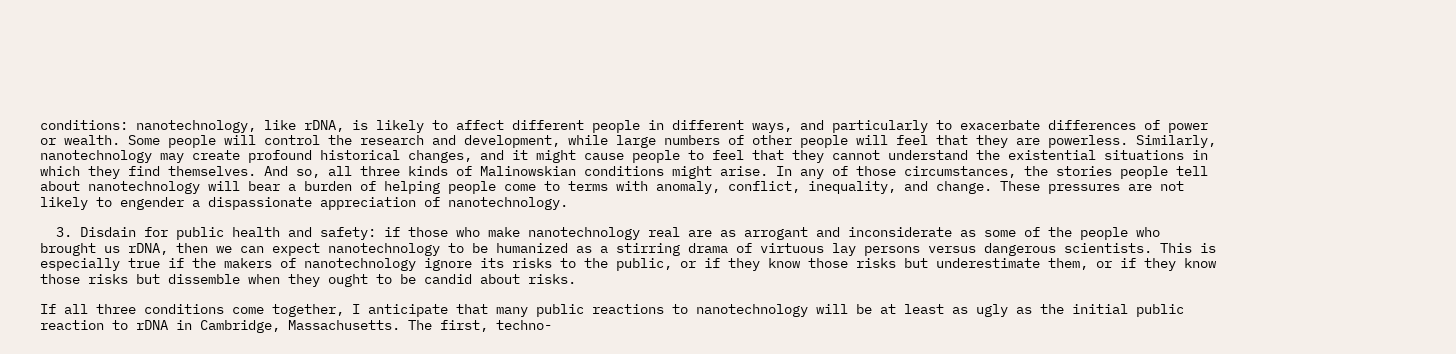conditions: nanotechnology, like rDNA, is likely to affect different people in different ways, and particularly to exacerbate differences of power or wealth. Some people will control the research and development, while large numbers of other people will feel that they are powerless. Similarly, nanotechnology may create profound historical changes, and it might cause people to feel that they cannot understand the existential situations in which they find themselves. And so, all three kinds of Malinowskian conditions might arise. In any of those circumstances, the stories people tell about nanotechnology will bear a burden of helping people come to terms with anomaly, conflict, inequality, and change. These pressures are not likely to engender a dispassionate appreciation of nanotechnology.

  3. Disdain for public health and safety: if those who make nanotechnology real are as arrogant and inconsiderate as some of the people who brought us rDNA, then we can expect nanotechnology to be humanized as a stirring drama of virtuous lay persons versus dangerous scientists. This is especially true if the makers of nanotechnology ignore its risks to the public, or if they know those risks but underestimate them, or if they know those risks but dissemble when they ought to be candid about risks.

If all three conditions come together, I anticipate that many public reactions to nanotechnology will be at least as ugly as the initial public reaction to rDNA in Cambridge, Massachusetts. The first, techno-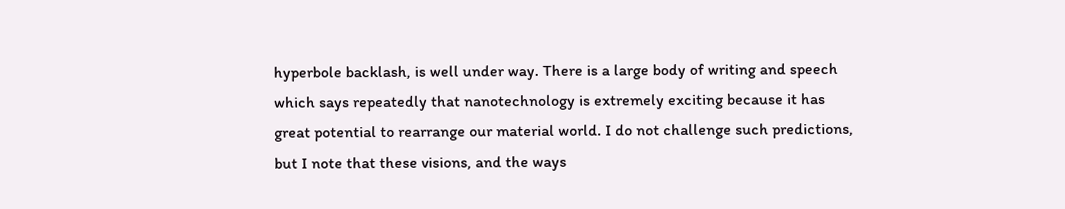hyperbole backlash, is well under way. There is a large body of writing and speech which says repeatedly that nanotechnology is extremely exciting because it has great potential to rearrange our material world. I do not challenge such predictions, but I note that these visions, and the ways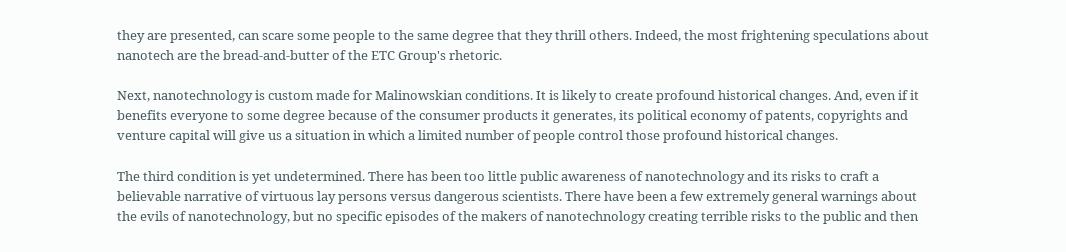they are presented, can scare some people to the same degree that they thrill others. Indeed, the most frightening speculations about nanotech are the bread-and-butter of the ETC Group's rhetoric.

Next, nanotechnology is custom made for Malinowskian conditions. It is likely to create profound historical changes. And, even if it benefits everyone to some degree because of the consumer products it generates, its political economy of patents, copyrights and venture capital will give us a situation in which a limited number of people control those profound historical changes.

The third condition is yet undetermined. There has been too little public awareness of nanotechnology and its risks to craft a believable narrative of virtuous lay persons versus dangerous scientists. There have been a few extremely general warnings about the evils of nanotechnology, but no specific episodes of the makers of nanotechnology creating terrible risks to the public and then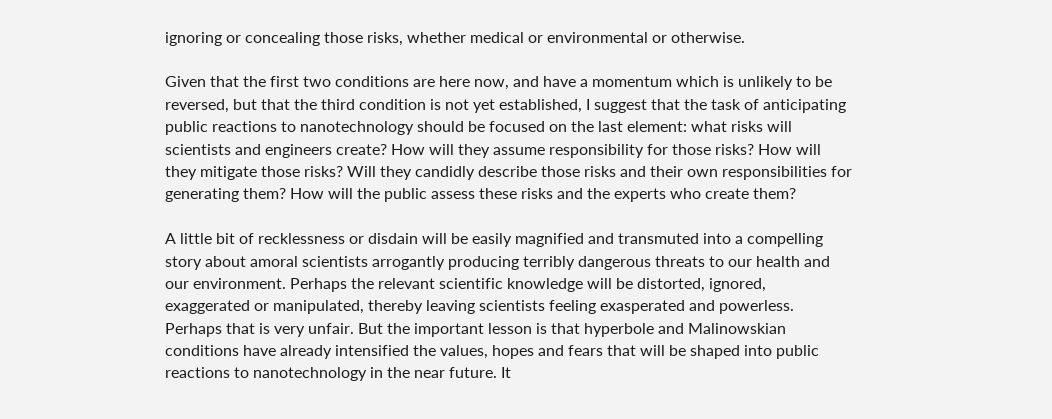ignoring or concealing those risks, whether medical or environmental or otherwise.

Given that the first two conditions are here now, and have a momentum which is unlikely to be reversed, but that the third condition is not yet established, I suggest that the task of anticipating public reactions to nanotechnology should be focused on the last element: what risks will scientists and engineers create? How will they assume responsibility for those risks? How will they mitigate those risks? Will they candidly describe those risks and their own responsibilities for generating them? How will the public assess these risks and the experts who create them?

A little bit of recklessness or disdain will be easily magnified and transmuted into a compelling story about amoral scientists arrogantly producing terribly dangerous threats to our health and our environment. Perhaps the relevant scientific knowledge will be distorted, ignored, exaggerated or manipulated, thereby leaving scientists feeling exasperated and powerless. Perhaps that is very unfair. But the important lesson is that hyperbole and Malinowskian conditions have already intensified the values, hopes and fears that will be shaped into public reactions to nanotechnology in the near future. It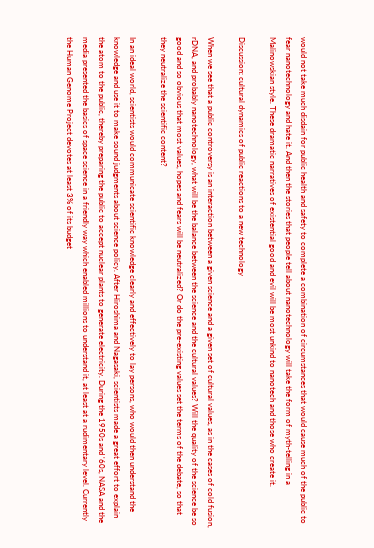would not take much disdain for public health and safety to complete a combination of circumstances that would cause much of the public to fear nanotechnology and hate it. And then the stories that people tell about nanotechnology will take the form of myth-telling in a Malinowskian style. These dramatic narratives of existential good and evil will be most unkind to nanotech and those who create it.

Discussion: cultural dynamics of public reactions to a new technology

When we see that a public controversy is an interaction between a given science and a given set of cultural values, as in the cases of cold fusion, rDNA, and probably nanotechnology, what will be the balance between the science and the cultural values? Will the quality of the science be so good and so obvious that most values, hopes and fears will be neutralized? Or do the pre-existing values set the terms of the debate, so that they neutralize the scientific content?

In an ideal world, scientists would communicate scientific knowledge clearly and effectively to lay persons, who would then understand the knowledge and use it to make sound judgments about science policy. After Hiroshima and Nagasaki, scientists made a great effort to explain the atom to the public, thereby preparing the public to accept nuclear plants to generate electricity. During the 1950s and '60s, NASA and the media presented the basics of space science in a friendly way which enabled millions to understand it, at least at a rudimentary level. Currently the Human Genome Project devotes at least 3% of its budget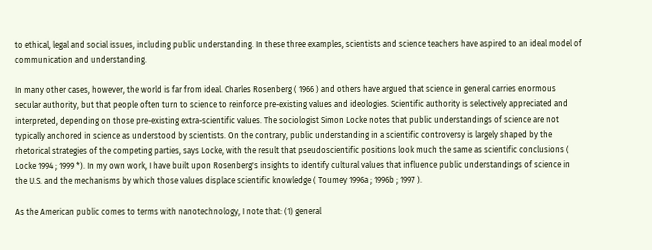to ethical, legal and social issues, including public understanding. In these three examples, scientists and science teachers have aspired to an ideal model of communication and understanding.

In many other cases, however, the world is far from ideal. Charles Rosenberg ( 1966 ) and others have argued that science in general carries enormous secular authority, but that people often turn to science to reinforce pre-existing values and ideologies. Scientific authority is selectively appreciated and interpreted, depending on those pre-existing extra-scientific values. The sociologist Simon Locke notes that public understandings of science are not typically anchored in science as understood by scientists. On the contrary, public understanding in a scientific controversy is largely shaped by the rhetorical strategies of the competing parties, says Locke, with the result that pseudoscientific positions look much the same as scientific conclusions ( Locke 1994 ; 1999 *). In my own work, I have built upon Rosenberg's insights to identify cultural values that influence public understandings of science in the U.S. and the mechanisms by which those values displace scientific knowledge ( Toumey 1996a ; 1996b ; 1997 ).

As the American public comes to terms with nanotechnology, I note that: (1) general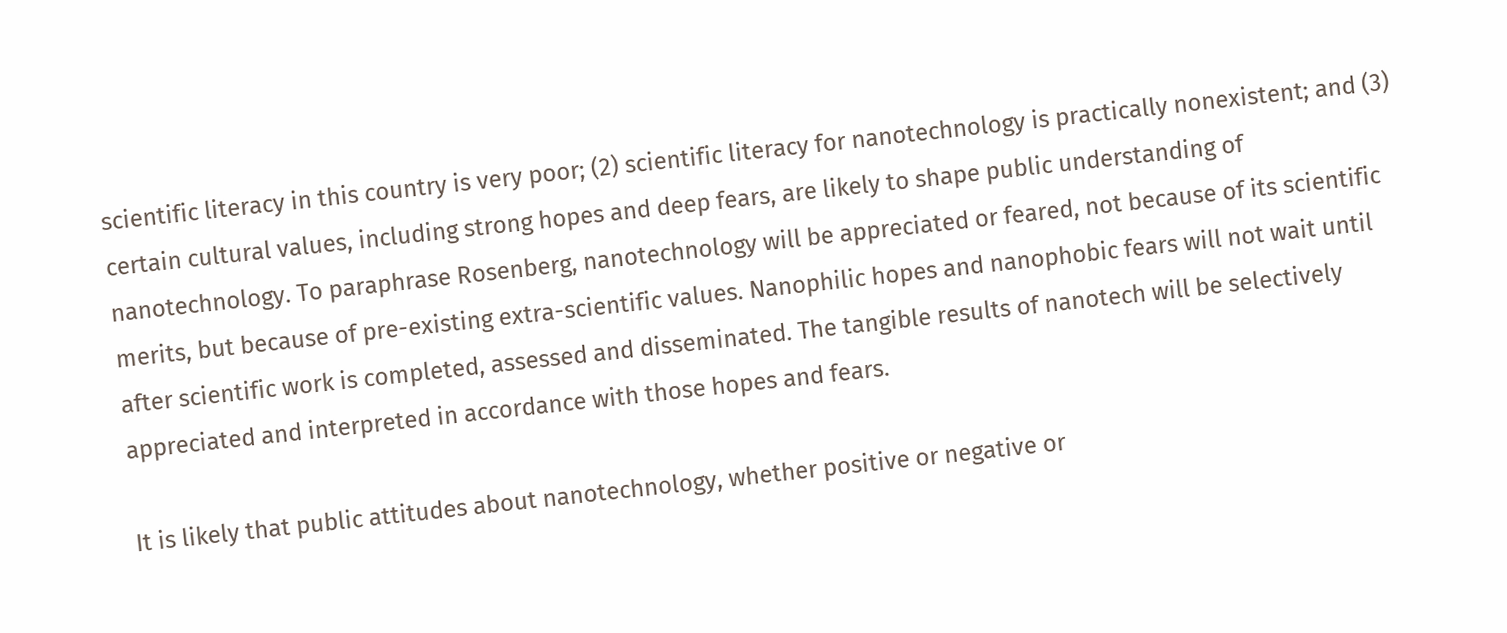scientific literacy in this country is very poor; (2) scientific literacy for nanotechnology is practically nonexistent; and (3) certain cultural values, including strong hopes and deep fears, are likely to shape public understanding of nanotechnology. To paraphrase Rosenberg, nanotechnology will be appreciated or feared, not because of its scientific merits, but because of pre-existing extra-scientific values. Nanophilic hopes and nanophobic fears will not wait until after scientific work is completed, assessed and disseminated. The tangible results of nanotech will be selectively appreciated and interpreted in accordance with those hopes and fears.

It is likely that public attitudes about nanotechnology, whether positive or negative or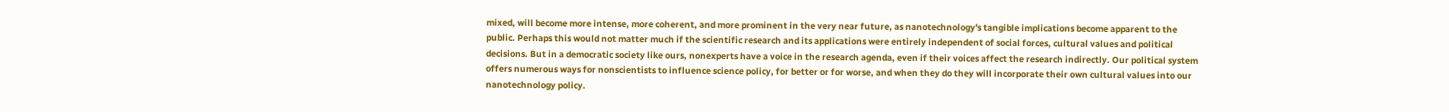mixed, will become more intense, more coherent, and more prominent in the very near future, as nanotechnology's tangible implications become apparent to the public. Perhaps this would not matter much if the scientific research and its applications were entirely independent of social forces, cultural values and political decisions. But in a democratic society like ours, nonexperts have a voice in the research agenda, even if their voices affect the research indirectly. Our political system offers numerous ways for nonscientists to influence science policy, for better or for worse, and when they do they will incorporate their own cultural values into our nanotechnology policy.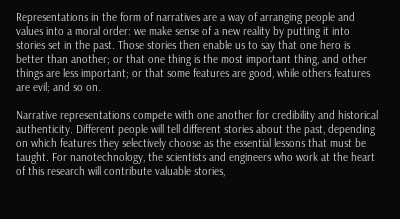Representations in the form of narratives are a way of arranging people and values into a moral order: we make sense of a new reality by putting it into stories set in the past. Those stories then enable us to say that one hero is better than another; or that one thing is the most important thing, and other things are less important; or that some features are good, while others features are evil; and so on.

Narrative representations compete with one another for credibility and historical authenticity. Different people will tell different stories about the past, depending on which features they selectively choose as the essential lessons that must be taught. For nanotechnology, the scientists and engineers who work at the heart of this research will contribute valuable stories,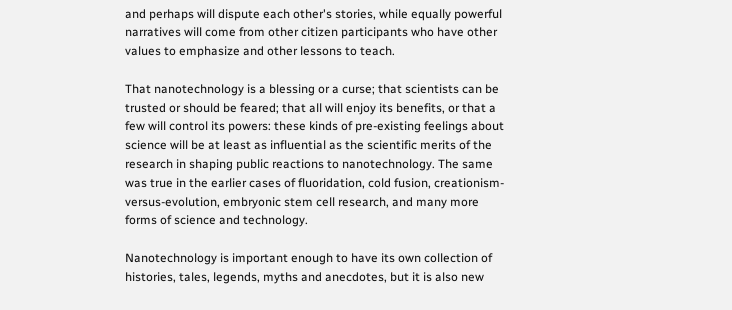and perhaps will dispute each other's stories, while equally powerful narratives will come from other citizen participants who have other values to emphasize and other lessons to teach.

That nanotechnology is a blessing or a curse; that scientists can be trusted or should be feared; that all will enjoy its benefits, or that a few will control its powers: these kinds of pre-existing feelings about science will be at least as influential as the scientific merits of the research in shaping public reactions to nanotechnology. The same was true in the earlier cases of fluoridation, cold fusion, creationism-versus-evolution, embryonic stem cell research, and many more forms of science and technology.

Nanotechnology is important enough to have its own collection of histories, tales, legends, myths and anecdotes, but it is also new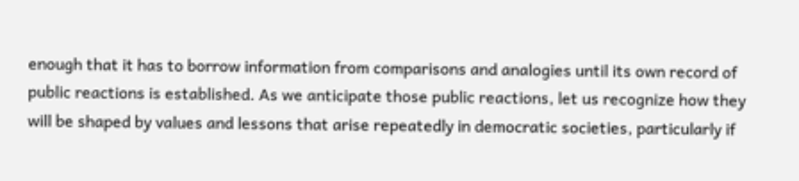enough that it has to borrow information from comparisons and analogies until its own record of public reactions is established. As we anticipate those public reactions, let us recognize how they will be shaped by values and lessons that arise repeatedly in democratic societies, particularly if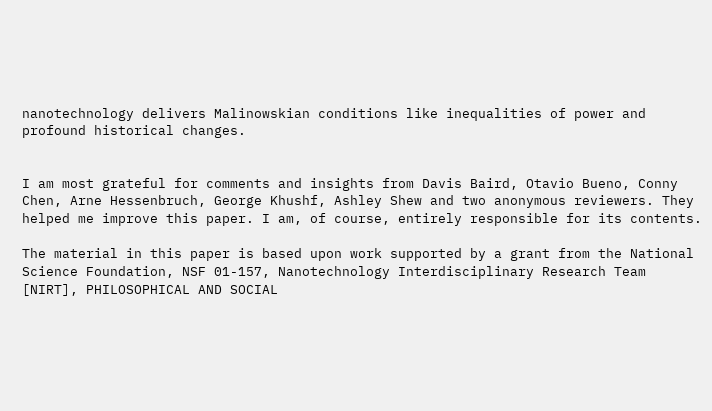nanotechnology delivers Malinowskian conditions like inequalities of power and profound historical changes.


I am most grateful for comments and insights from Davis Baird, Otavio Bueno, Conny Chen, Arne Hessenbruch, George Khushf, Ashley Shew and two anonymous reviewers. They helped me improve this paper. I am, of course, entirely responsible for its contents.

The material in this paper is based upon work supported by a grant from the National Science Foundation, NSF 01-157, Nanotechnology Interdisciplinary Research Team [NIRT], PHILOSOPHICAL AND SOCIAL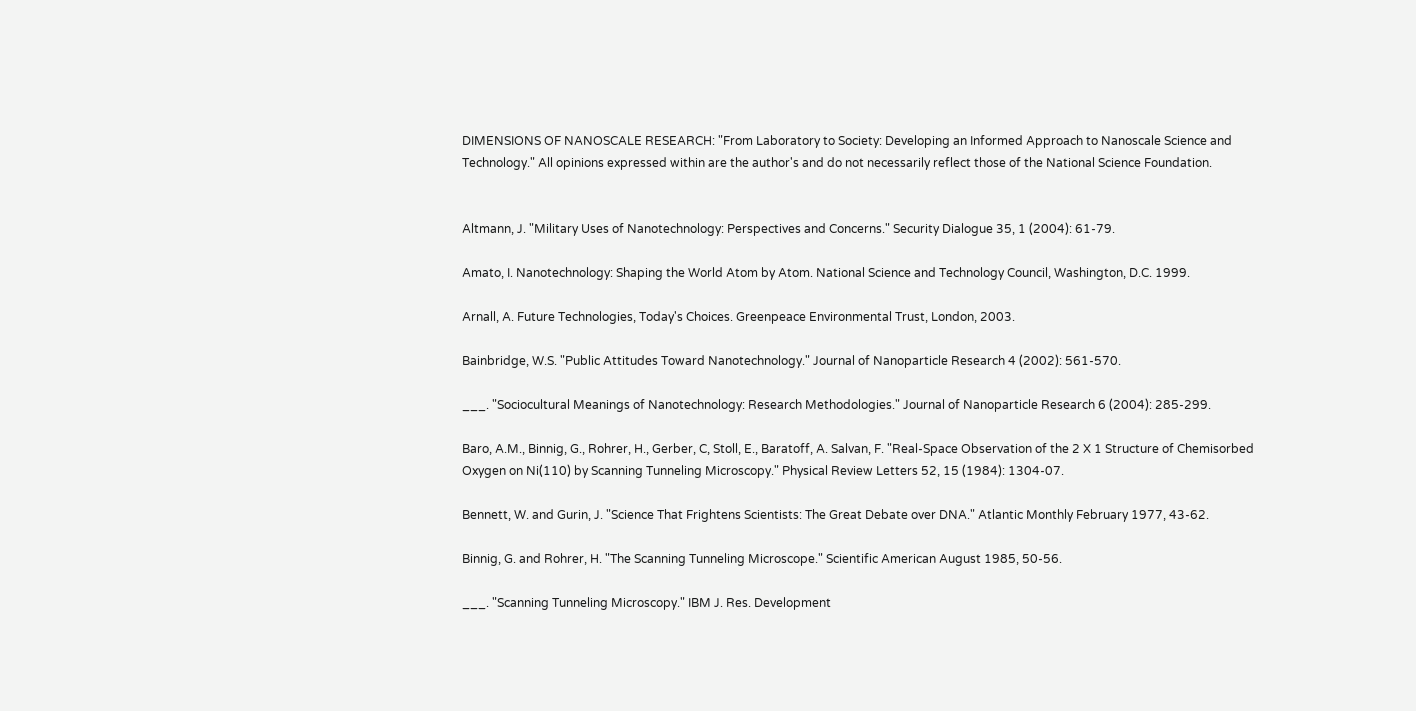DIMENSIONS OF NANOSCALE RESEARCH: "From Laboratory to Society: Developing an Informed Approach to Nanoscale Science and Technology." All opinions expressed within are the author's and do not necessarily reflect those of the National Science Foundation.


Altmann, J. "Military Uses of Nanotechnology: Perspectives and Concerns." Security Dialogue 35, 1 (2004): 61-79.

Amato, I. Nanotechnology: Shaping the World Atom by Atom. National Science and Technology Council, Washington, D.C. 1999.

Arnall, A. Future Technologies, Today's Choices. Greenpeace Environmental Trust, London, 2003.

Bainbridge, W.S. "Public Attitudes Toward Nanotechnology." Journal of Nanoparticle Research 4 (2002): 561-570.

___. "Sociocultural Meanings of Nanotechnology: Research Methodologies." Journal of Nanoparticle Research 6 (2004): 285-299.

Baro, A.M., Binnig, G., Rohrer, H., Gerber, C, Stoll, E., Baratoff, A. Salvan, F. "Real-Space Observation of the 2 X 1 Structure of Chemisorbed Oxygen on Ni(110) by Scanning Tunneling Microscopy." Physical Review Letters 52, 15 (1984): 1304-07.

Bennett, W. and Gurin, J. "Science That Frightens Scientists: The Great Debate over DNA." Atlantic Monthly February 1977, 43-62.

Binnig, G. and Rohrer, H. "The Scanning Tunneling Microscope." Scientific American August 1985, 50-56.

___. "Scanning Tunneling Microscopy." IBM J. Res. Development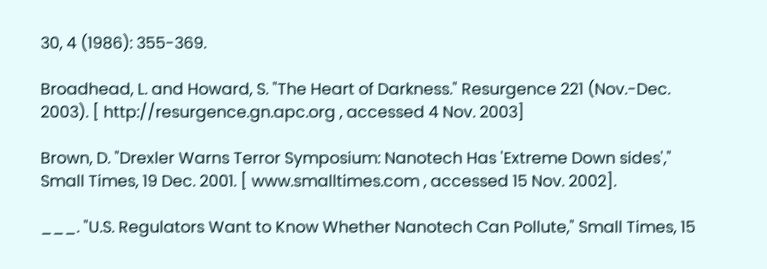30, 4 (1986): 355-369.

Broadhead, L. and Howard, S. "The Heart of Darkness." Resurgence 221 (Nov.-Dec. 2003). [ http://resurgence.gn.apc.org , accessed 4 Nov. 2003]

Brown, D. "Drexler Warns Terror Symposium: Nanotech Has 'Extreme Down sides'," Small Times, 19 Dec. 2001. [ www.smalltimes.com , accessed 15 Nov. 2002].

___. "U.S. Regulators Want to Know Whether Nanotech Can Pollute," Small Times, 15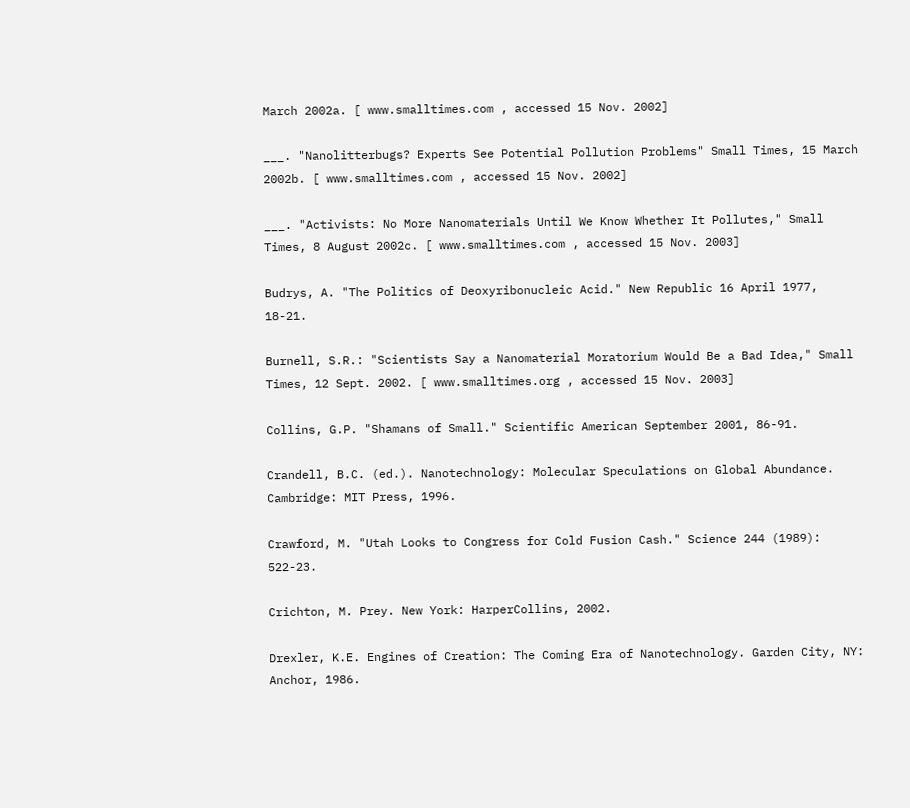March 2002a. [ www.smalltimes.com , accessed 15 Nov. 2002]

___. "Nanolitterbugs? Experts See Potential Pollution Problems" Small Times, 15 March 2002b. [ www.smalltimes.com , accessed 15 Nov. 2002]

___. "Activists: No More Nanomaterials Until We Know Whether It Pollutes," Small Times, 8 August 2002c. [ www.smalltimes.com , accessed 15 Nov. 2003]

Budrys, A. "The Politics of Deoxyribonucleic Acid." New Republic 16 April 1977, 18-21.

Burnell, S.R.: "Scientists Say a Nanomaterial Moratorium Would Be a Bad Idea," Small Times, 12 Sept. 2002. [ www.smalltimes.org , accessed 15 Nov. 2003]

Collins, G.P. "Shamans of Small." Scientific American September 2001, 86-91.

Crandell, B.C. (ed.). Nanotechnology: Molecular Speculations on Global Abundance. Cambridge: MIT Press, 1996.

Crawford, M. "Utah Looks to Congress for Cold Fusion Cash." Science 244 (1989): 522-23.

Crichton, M. Prey. New York: HarperCollins, 2002.

Drexler, K.E. Engines of Creation: The Coming Era of Nanotechnology. Garden City, NY: Anchor, 1986.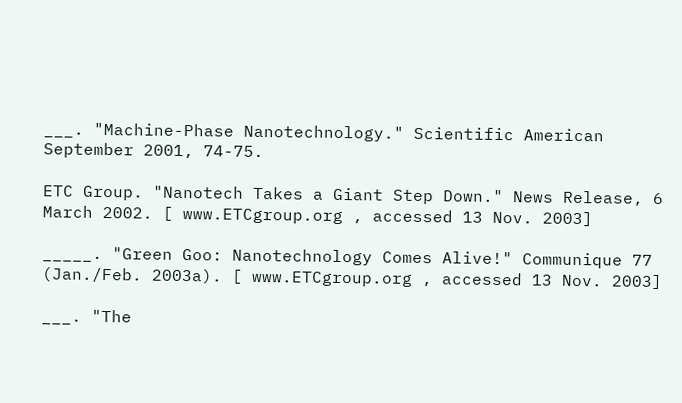___. "Machine-Phase Nanotechnology." Scientific American September 2001, 74-75.

ETC Group. "Nanotech Takes a Giant Step Down." News Release, 6 March 2002. [ www.ETCgroup.org , accessed 13 Nov. 2003]

_____. "Green Goo: Nanotechnology Comes Alive!" Communique 77 (Jan./Feb. 2003a). [ www.ETCgroup.org , accessed 13 Nov. 2003]

___. "The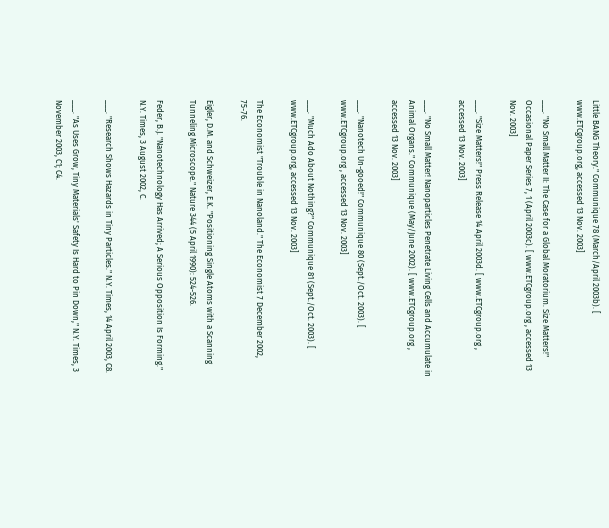Little BANG Theory." Communique 78 (March/April 2003b). [ www.ETCgroup.org, accessed 13 Nov. 2003]

___. "No Small Matter II: The Case for a Global Moratorium. Size Matters!" Occasional Paper Series 7, 1 (April 2003c). [ www.ETCgroup.org , accessed 13 Nov. 2003]

___. "Size Matters!" Press Release 14 April 2003d. [ www.ETCgroup.org , accessed 13 Nov. 2003]

___. "No Small Matter! Nanoparticles Penetrate Living Cells and Accumulate in Animal Organs." Communique (May/June 2002). [ www.ETCgroup.org , accessed 13 Nov. 2003]

___. "Nanotech Un-gooed!" Communique 80 (Sept./Oct. 2003). [ www.ETCgroup.org , accessed 13 Nov. 2003]

___. "Much Ado About Nothing?" Communique 81 (Sept./Oct. 2003). [ www.ETCgroup.org, accessed 13 Nov. 2003]

The Economist "Trouble in Nanoland." The Economist 7 December 2002, 75-76.

Eigler, D.M. and Schweizer, E.K. "Positioning Single Atoms with a Scanning Tunneling Microscope." Nature 344 (5 April 1990): 524-526.

Feder, B.J. "Nanotechnology Has Arrived; A Serious Opposition Is Forming." N.Y. Times, 3 August 2002, C.

___. "Research Shows Hazards in Tiny Particles." N.Y. Times, 14 April 2003, C8.

___. "As Uses Grow, Tiny Materials' Safety Is Hard to Pin Down," N.Y. Times, 3 November 2003, C1; C4.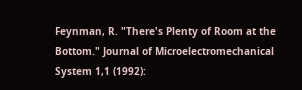Feynman, R. "There's Plenty of Room at the Bottom." Journal of Microelectromechanical System 1,1 (1992):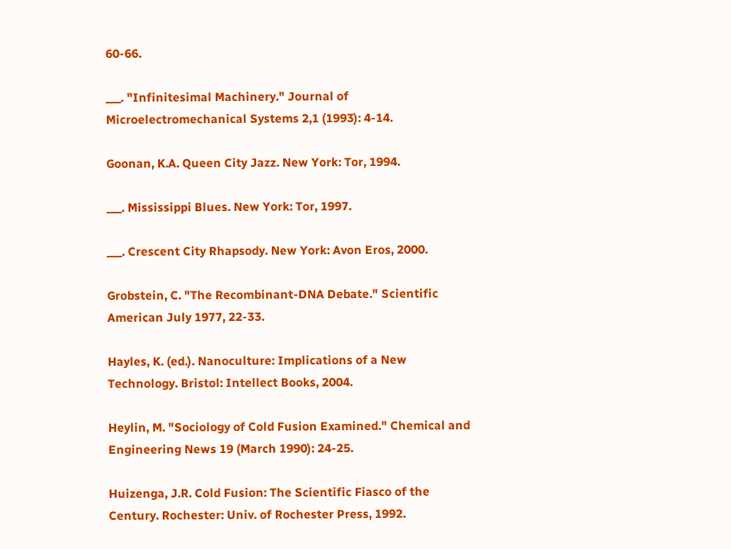60-66.

___. "Infinitesimal Machinery." Journal of Microelectromechanical Systems 2,1 (1993): 4-14.

Goonan, K.A. Queen City Jazz. New York: Tor, 1994.

___. Mississippi Blues. New York: Tor, 1997.

___. Crescent City Rhapsody. New York: Avon Eros, 2000.

Grobstein, C. "The Recombinant-DNA Debate." Scientific American July 1977, 22-33.

Hayles, K. (ed.). Nanoculture: Implications of a New Technology. Bristol: Intellect Books, 2004.

Heylin, M. "Sociology of Cold Fusion Examined." Chemical and Engineering News 19 (March 1990): 24-25.

Huizenga, J.R. Cold Fusion: The Scientific Fiasco of the Century. Rochester: Univ. of Rochester Press, 1992.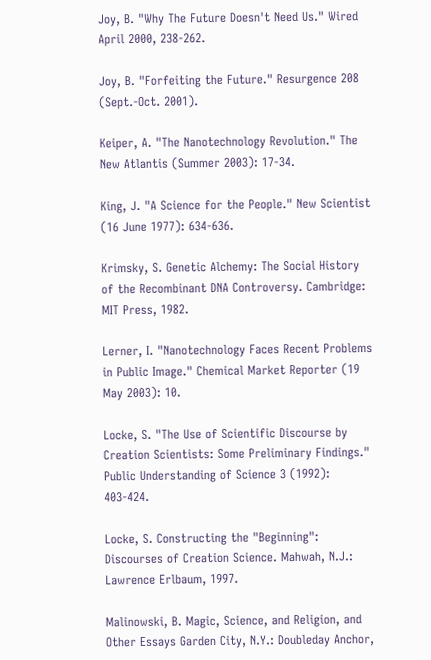Joy, B. "Why The Future Doesn't Need Us." Wired April 2000, 238-262.

Joy, B. "Forfeiting the Future." Resurgence 208 (Sept.-Oct. 2001).

Keiper, A. "The Nanotechnology Revolution." The New Atlantis (Summer 2003): 17-34.

King, J. "A Science for the People." New Scientist (16 June 1977): 634-636.

Krimsky, S. Genetic Alchemy: The Social History of the Recombinant DNA Controversy. Cambridge: MIT Press, 1982.

Lerner, I. "Nanotechnology Faces Recent Problems in Public Image." Chemical Market Reporter (19 May 2003): 10.

Locke, S. "The Use of Scientific Discourse by Creation Scientists: Some Preliminary Findings." Public Understanding of Science 3 (1992): 403-424.

Locke, S. Constructing the "Beginning": Discourses of Creation Science. Mahwah, N.J.: Lawrence Erlbaum, 1997.

Malinowski, B. Magic, Science, and Religion, and Other Essays Garden City, N.Y.: Doubleday Anchor,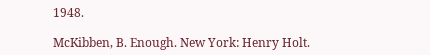1948.

McKibben, B. Enough. New York: Henry Holt.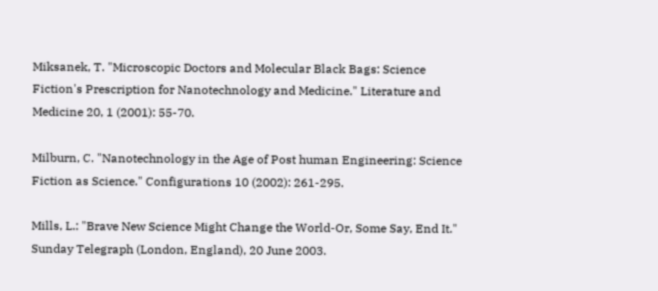Miksanek, T. "Microscopic Doctors and Molecular Black Bags: Science Fiction's Prescription for Nanotechnology and Medicine." Literature and Medicine 20, 1 (2001): 55-70.

Milburn, C. "Nanotechnology in the Age of Post human Engineering: Science Fiction as Science." Configurations 10 (2002): 261-295.

Mills, L.: "Brave New Science Might Change the World-Or, Some Say, End It." Sunday Telegraph (London, England), 20 June 2003.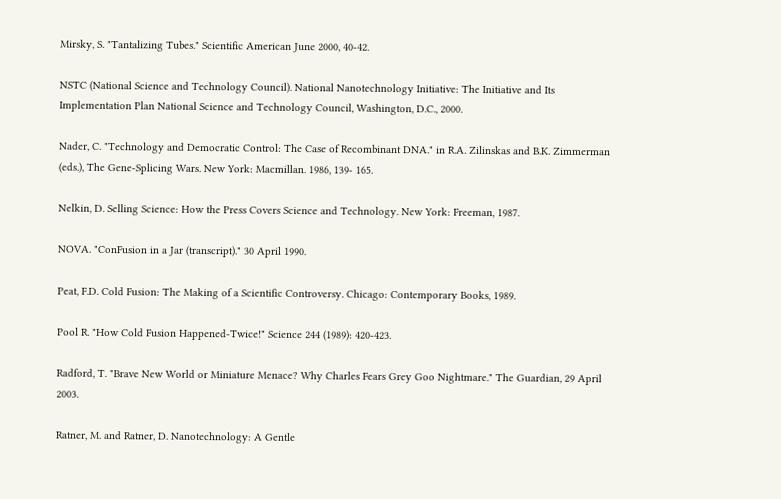Mirsky, S. "Tantalizing Tubes." Scientific American June 2000, 40-42.

NSTC (National Science and Technology Council). National Nanotechnology Initiative: The Initiative and Its Implementation Plan National Science and Technology Council, Washington, D.C., 2000.

Nader, C. "Technology and Democratic Control: The Case of Recombinant DNA." in R.A. Zilinskas and B.K. Zimmerman (eds.), The Gene-Splicing Wars. New York: Macmillan. 1986, 139- 165.

Nelkin, D. Selling Science: How the Press Covers Science and Technology. New York: Freeman, 1987.

NOVA. "ConFusion in a Jar (transcript)." 30 April 1990.

Peat, F.D. Cold Fusion: The Making of a Scientific Controversy. Chicago: Contemporary Books, 1989.

Pool R. "How Cold Fusion Happened-Twice!" Science 244 (1989): 420-423.

Radford, T. "Brave New World or Miniature Menace? Why Charles Fears Grey Goo Nightmare." The Guardian, 29 April 2003.

Ratner, M. and Ratner, D. Nanotechnology: A Gentle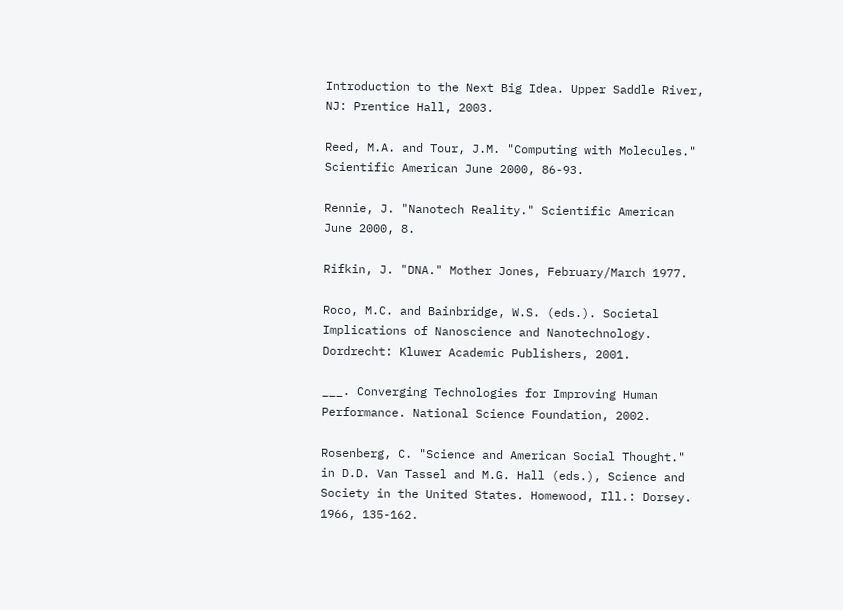Introduction to the Next Big Idea. Upper Saddle River, NJ: Prentice Hall, 2003.

Reed, M.A. and Tour, J.M. "Computing with Molecules." Scientific American June 2000, 86-93.

Rennie, J. "Nanotech Reality." Scientific American June 2000, 8.

Rifkin, J. "DNA." Mother Jones, February/March 1977.

Roco, M.C. and Bainbridge, W.S. (eds.). Societal Implications of Nanoscience and Nanotechnology. Dordrecht: Kluwer Academic Publishers, 2001.

___. Converging Technologies for Improving Human Performance. National Science Foundation, 2002.

Rosenberg, C. "Science and American Social Thought." in D.D. Van Tassel and M.G. Hall (eds.), Science and Society in the United States. Homewood, Ill.: Dorsey. 1966, 135-162.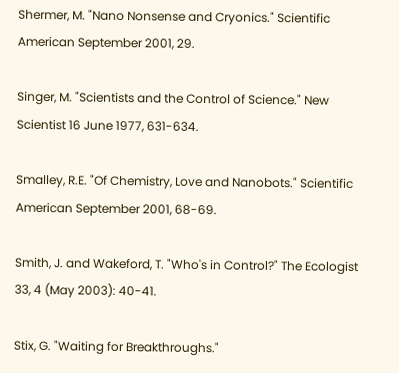Shermer, M. "Nano Nonsense and Cryonics." Scientific American September 2001, 29.

Singer, M. "Scientists and the Control of Science." New Scientist 16 June 1977, 631-634.

Smalley, R.E. "Of Chemistry, Love and Nanobots." Scientific American September 2001, 68-69.

Smith, J. and Wakeford, T. "Who's in Control?" The Ecologist 33, 4 (May 2003): 40-41.

Stix, G. "Waiting for Breakthroughs."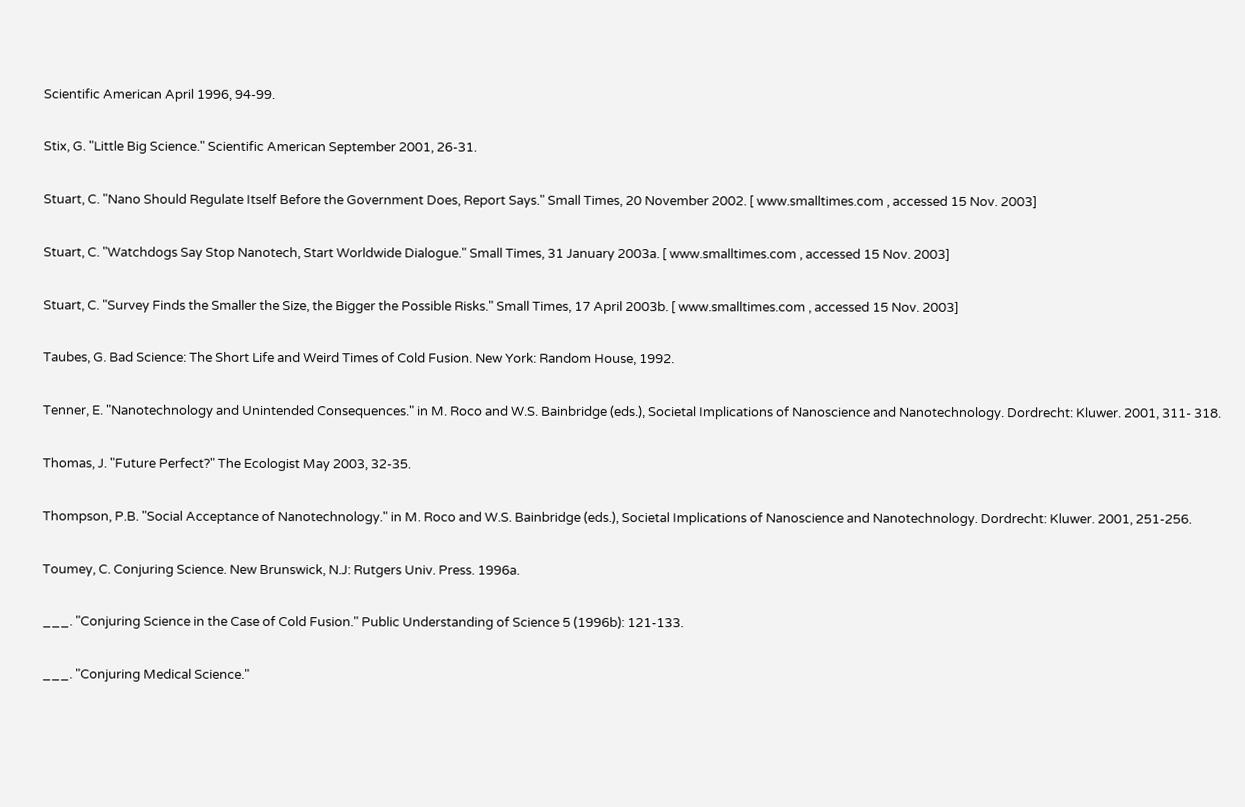Scientific American April 1996, 94-99.

Stix, G. "Little Big Science." Scientific American September 2001, 26-31.

Stuart, C. "Nano Should Regulate Itself Before the Government Does, Report Says." Small Times, 20 November 2002. [ www.smalltimes.com , accessed 15 Nov. 2003]

Stuart, C. "Watchdogs Say Stop Nanotech, Start Worldwide Dialogue." Small Times, 31 January 2003a. [ www.smalltimes.com , accessed 15 Nov. 2003]

Stuart, C. "Survey Finds the Smaller the Size, the Bigger the Possible Risks." Small Times, 17 April 2003b. [ www.smalltimes.com , accessed 15 Nov. 2003]

Taubes, G. Bad Science: The Short Life and Weird Times of Cold Fusion. New York: Random House, 1992.

Tenner, E. "Nanotechnology and Unintended Consequences." in M. Roco and W.S. Bainbridge (eds.), Societal Implications of Nanoscience and Nanotechnology. Dordrecht: Kluwer. 2001, 311- 318.

Thomas, J. "Future Perfect?" The Ecologist May 2003, 32-35.

Thompson, P.B. "Social Acceptance of Nanotechnology." in M. Roco and W.S. Bainbridge (eds.), Societal Implications of Nanoscience and Nanotechnology. Dordrecht: Kluwer. 2001, 251-256.

Toumey, C. Conjuring Science. New Brunswick, N.J: Rutgers Univ. Press. 1996a.

___. "Conjuring Science in the Case of Cold Fusion." Public Understanding of Science 5 (1996b): 121-133.

___. "Conjuring Medical Science."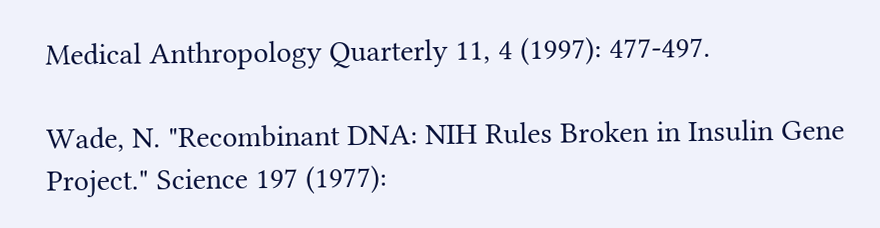Medical Anthropology Quarterly 11, 4 (1997): 477-497.

Wade, N. "Recombinant DNA: NIH Rules Broken in Insulin Gene Project." Science 197 (1977):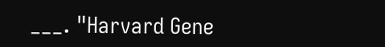___. "Harvard Gene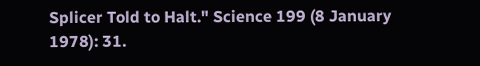Splicer Told to Halt." Science 199 (8 January 1978): 31.